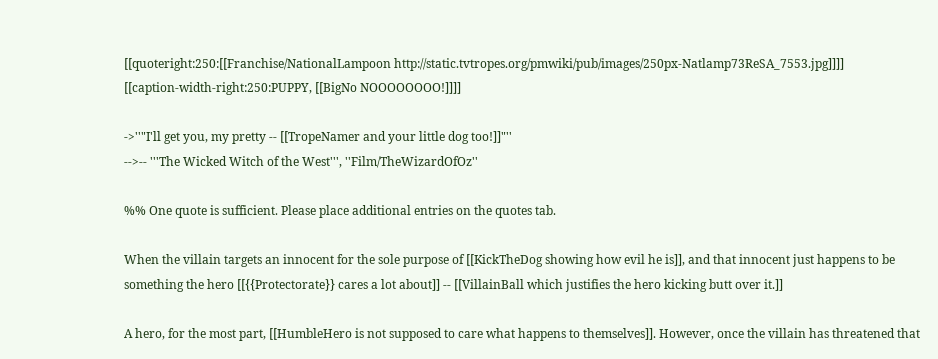[[quoteright:250:[[Franchise/NationalLampoon http://static.tvtropes.org/pmwiki/pub/images/250px-Natlamp73ReSA_7553.jpg]]]]
[[caption-width-right:250:PUPPY, [[BigNo NOOOOOOOO!]]]]

->''"I'll get you, my pretty -- [[TropeNamer and your little dog too!]]"''
-->-- '''The Wicked Witch of the West''', ''Film/TheWizardOfOz''

%% One quote is sufficient. Please place additional entries on the quotes tab.

When the villain targets an innocent for the sole purpose of [[KickTheDog showing how evil he is]], and that innocent just happens to be something the hero [[{{Protectorate}} cares a lot about]] -- [[VillainBall which justifies the hero kicking butt over it.]]

A hero, for the most part, [[HumbleHero is not supposed to care what happens to themselves]]. However, once the villain has threatened that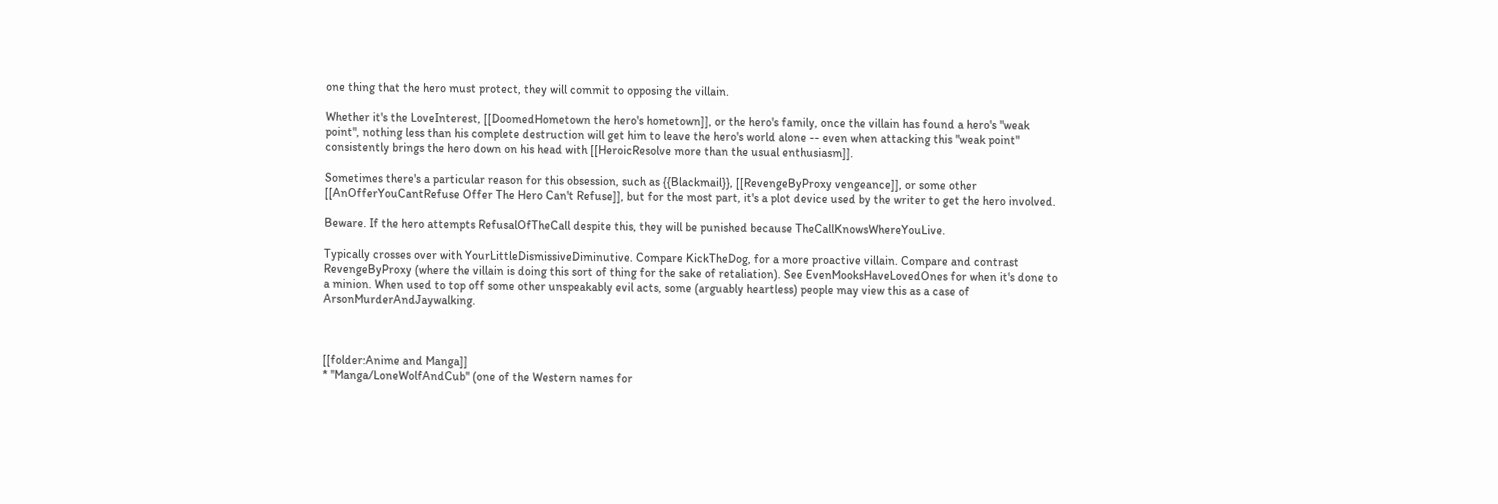one thing that the hero must protect, they will commit to opposing the villain.

Whether it's the LoveInterest, [[DoomedHometown the hero's hometown]], or the hero's family, once the villain has found a hero's "weak point", nothing less than his complete destruction will get him to leave the hero's world alone -- even when attacking this "weak point" consistently brings the hero down on his head with [[HeroicResolve more than the usual enthusiasm]].

Sometimes there's a particular reason for this obsession, such as {{Blackmail}}, [[RevengeByProxy vengeance]], or some other [[AnOfferYouCantRefuse Offer The Hero Can't Refuse]], but for the most part, it's a plot device used by the writer to get the hero involved.

Beware. If the hero attempts RefusalOfTheCall despite this, they will be punished because TheCallKnowsWhereYouLive.

Typically crosses over with YourLittleDismissiveDiminutive. Compare KickTheDog, for a more proactive villain. Compare and contrast RevengeByProxy (where the villain is doing this sort of thing for the sake of retaliation). See EvenMooksHaveLovedOnes for when it's done to a minion. When used to top off some other unspeakably evil acts, some (arguably heartless) people may view this as a case of ArsonMurderAndJaywalking.



[[folder:Anime and Manga]]
* ''Manga/LoneWolfAndCub'' (one of the Western names for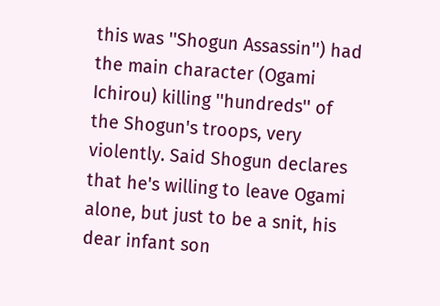this was ''Shogun Assassin'') had the main character (Ogami Ichirou) killing ''hundreds'' of the Shogun's troops, very violently. Said Shogun declares that he's willing to leave Ogami alone, but just to be a snit, his dear infant son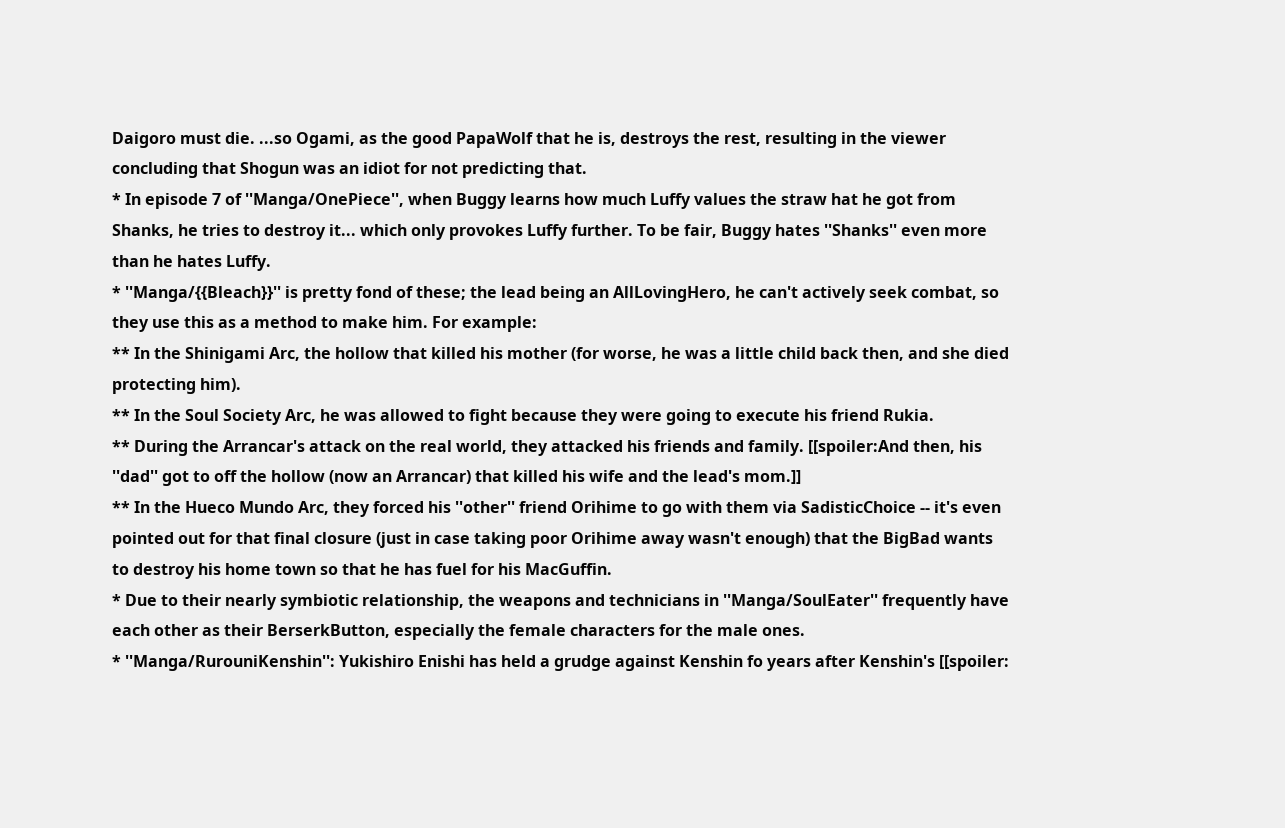Daigoro must die. ...so Ogami, as the good PapaWolf that he is, destroys the rest, resulting in the viewer concluding that Shogun was an idiot for not predicting that.
* In episode 7 of ''Manga/OnePiece'', when Buggy learns how much Luffy values the straw hat he got from Shanks, he tries to destroy it... which only provokes Luffy further. To be fair, Buggy hates ''Shanks'' even more than he hates Luffy.
* ''Manga/{{Bleach}}'' is pretty fond of these; the lead being an AllLovingHero, he can't actively seek combat, so they use this as a method to make him. For example:
** In the Shinigami Arc, the hollow that killed his mother (for worse, he was a little child back then, and she died protecting him).
** In the Soul Society Arc, he was allowed to fight because they were going to execute his friend Rukia.
** During the Arrancar's attack on the real world, they attacked his friends and family. [[spoiler:And then, his ''dad'' got to off the hollow (now an Arrancar) that killed his wife and the lead's mom.]]
** In the Hueco Mundo Arc, they forced his ''other'' friend Orihime to go with them via SadisticChoice -- it's even pointed out for that final closure (just in case taking poor Orihime away wasn't enough) that the BigBad wants to destroy his home town so that he has fuel for his MacGuffin.
* Due to their nearly symbiotic relationship, the weapons and technicians in ''Manga/SoulEater'' frequently have each other as their BerserkButton, especially the female characters for the male ones.
* ''Manga/RurouniKenshin'': Yukishiro Enishi has held a grudge against Kenshin fo years after Kenshin's [[spoiler: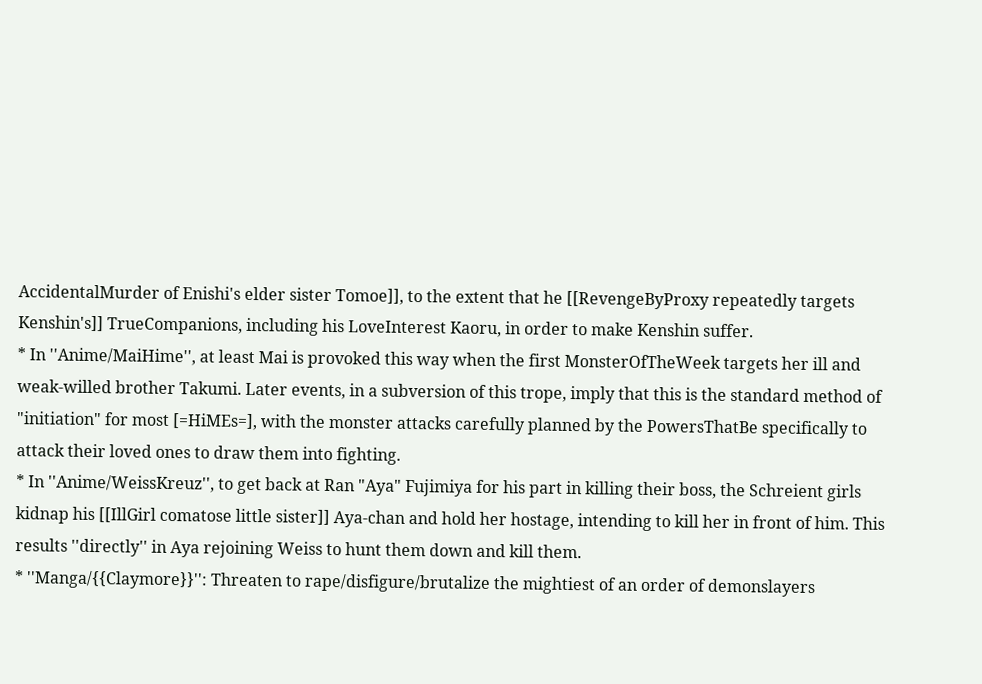AccidentalMurder of Enishi's elder sister Tomoe]], to the extent that he [[RevengeByProxy repeatedly targets Kenshin's]] TrueCompanions, including his LoveInterest Kaoru, in order to make Kenshin suffer.
* In ''Anime/MaiHime'', at least Mai is provoked this way when the first MonsterOfTheWeek targets her ill and weak-willed brother Takumi. Later events, in a subversion of this trope, imply that this is the standard method of "initiation" for most [=HiMEs=], with the monster attacks carefully planned by the PowersThatBe specifically to attack their loved ones to draw them into fighting.
* In ''Anime/WeissKreuz'', to get back at Ran "Aya" Fujimiya for his part in killing their boss, the Schreient girls kidnap his [[IllGirl comatose little sister]] Aya-chan and hold her hostage, intending to kill her in front of him. This results ''directly'' in Aya rejoining Weiss to hunt them down and kill them.
* ''Manga/{{Claymore}}'': Threaten to rape/disfigure/brutalize the mightiest of an order of demonslayers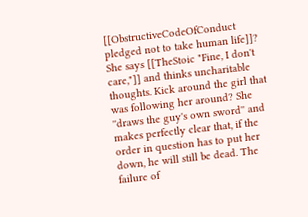[[ObstructiveCodeOfConduct pledged not to take human life]]? She says [[TheStoic "Fine, I don't care,"]] and thinks uncharitable thoughts. Kick around the girl that was following her around? She ''draws the guy's own sword'' and makes perfectly clear that, if the order in question has to put her down, he will still be dead. The failure of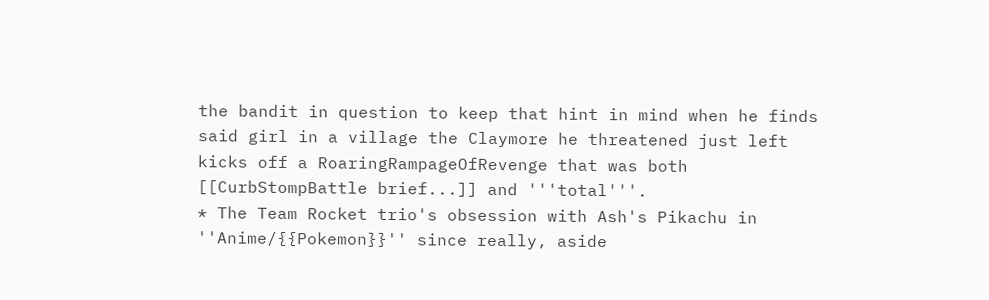the bandit in question to keep that hint in mind when he finds said girl in a village the Claymore he threatened just left kicks off a RoaringRampageOfRevenge that was both [[CurbStompBattle brief...]] and '''total'''.
* The Team Rocket trio's obsession with Ash's Pikachu in ''Anime/{{Pokemon}}'' since really, aside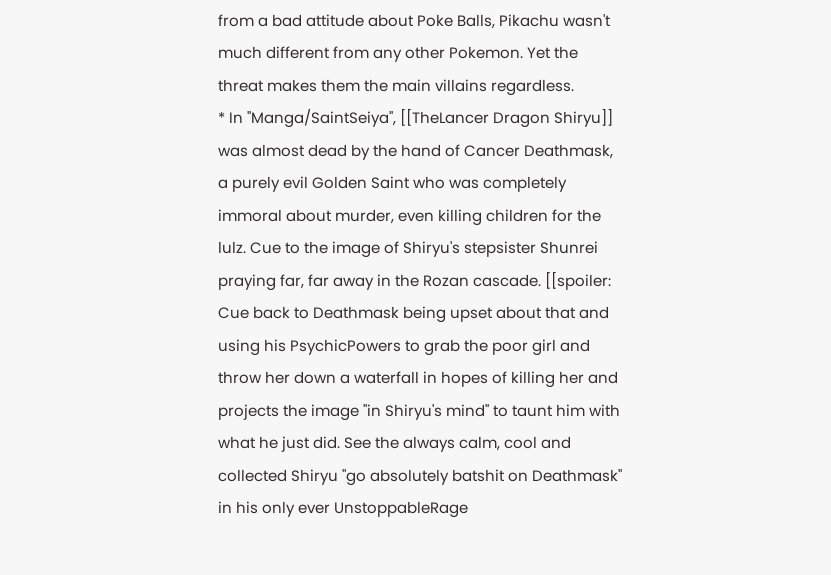from a bad attitude about Poke Balls, Pikachu wasn't much different from any other Pokemon. Yet the threat makes them the main villains regardless.
* In ''Manga/SaintSeiya'', [[TheLancer Dragon Shiryu]] was almost dead by the hand of Cancer Deathmask, a purely evil Golden Saint who was completely immoral about murder, even killing children for the lulz. Cue to the image of Shiryu's stepsister Shunrei praying far, far away in the Rozan cascade. [[spoiler: Cue back to Deathmask being upset about that and using his PsychicPowers to grab the poor girl and throw her down a waterfall in hopes of killing her and projects the image ''in Shiryu's mind'' to taunt him with what he just did. See the always calm, cool and collected Shiryu ''go absolutely batshit on Deathmask'' in his only ever UnstoppableRage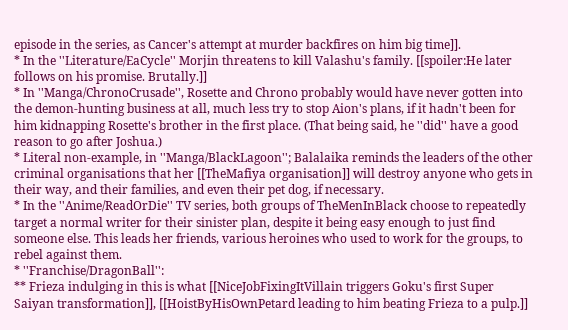episode in the series, as Cancer's attempt at murder backfires on him big time]].
* In the ''Literature/EaCycle'' Morjin threatens to kill Valashu's family. [[spoiler:He later follows on his promise. Brutally.]]
* In ''Manga/ChronoCrusade'', Rosette and Chrono probably would have never gotten into the demon-hunting business at all, much less try to stop Aion's plans, if it hadn't been for him kidnapping Rosette's brother in the first place. (That being said, he ''did'' have a good reason to go after Joshua.)
* Literal non-example, in ''Manga/BlackLagoon''; Balalaika reminds the leaders of the other criminal organisations that her [[TheMafiya organisation]] will destroy anyone who gets in their way, and their families, and even their pet dog, if necessary.
* In the ''Anime/ReadOrDie'' TV series, both groups of TheMenInBlack choose to repeatedly target a normal writer for their sinister plan, despite it being easy enough to just find someone else. This leads her friends, various heroines who used to work for the groups, to rebel against them.
* ''Franchise/DragonBall'':
** Frieza indulging in this is what [[NiceJobFixingItVillain triggers Goku's first Super Saiyan transformation]], [[HoistByHisOwnPetard leading to him beating Frieza to a pulp.]]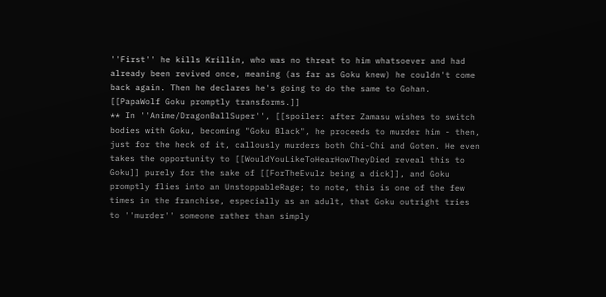''First'' he kills Krillin, who was no threat to him whatsoever and had already been revived once, meaning (as far as Goku knew) he couldn't come back again. Then he declares he's going to do the same to Gohan. [[PapaWolf Goku promptly transforms.]]
** In ''Anime/DragonBallSuper'', [[spoiler: after Zamasu wishes to switch bodies with Goku, becoming "Goku Black", he proceeds to murder him - then, just for the heck of it, callously murders both Chi-Chi and Goten. He even takes the opportunity to [[WouldYouLikeToHearHowTheyDied reveal this to Goku]] purely for the sake of [[ForTheEvulz being a dick]], and Goku promptly flies into an UnstoppableRage; to note, this is one of the few times in the franchise, especially as an adult, that Goku outright tries to ''murder'' someone rather than simply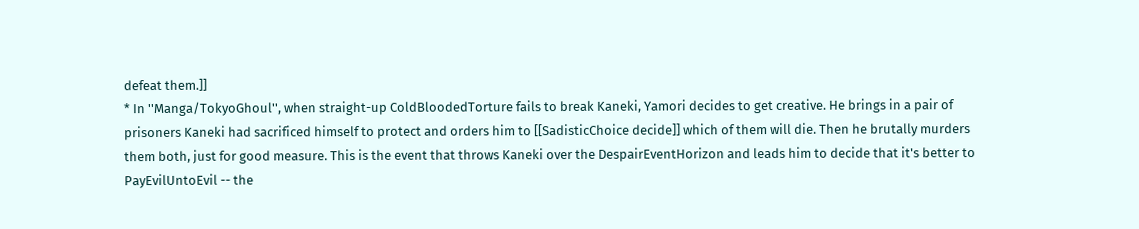defeat them.]]
* In ''Manga/TokyoGhoul'', when straight-up ColdBloodedTorture fails to break Kaneki, Yamori decides to get creative. He brings in a pair of prisoners Kaneki had sacrificed himself to protect and orders him to [[SadisticChoice decide]] which of them will die. Then he brutally murders them both, just for good measure. This is the event that throws Kaneki over the DespairEventHorizon and leads him to decide that it's better to PayEvilUntoEvil -- the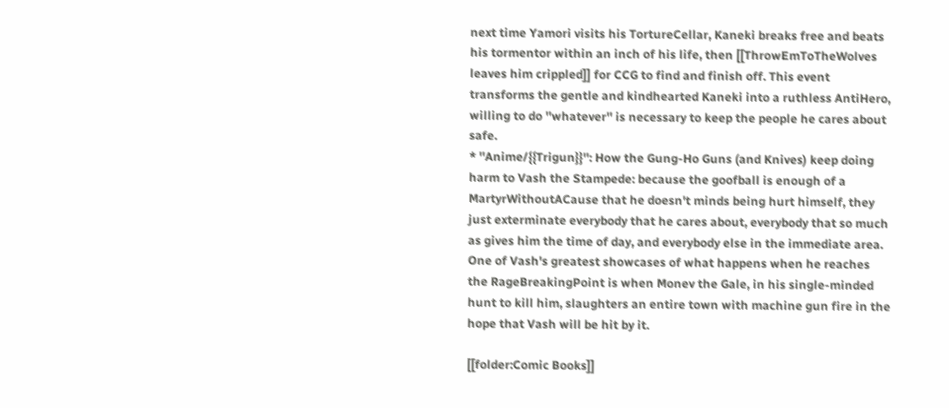next time Yamori visits his TortureCellar, Kaneki breaks free and beats his tormentor within an inch of his life, then [[ThrowEmToTheWolves leaves him crippled]] for CCG to find and finish off. This event transforms the gentle and kindhearted Kaneki into a ruthless AntiHero, willing to do ''whatever'' is necessary to keep the people he cares about safe.
* ''Anime/{{Trigun}}'': How the Gung-Ho Guns (and Knives) keep doing harm to Vash the Stampede: because the goofball is enough of a MartyrWithoutACause that he doesn't minds being hurt himself, they just exterminate everybody that he cares about, everybody that so much as gives him the time of day, and everybody else in the immediate area. One of Vash's greatest showcases of what happens when he reaches the RageBreakingPoint is when Monev the Gale, in his single-minded hunt to kill him, slaughters an entire town with machine gun fire in the hope that Vash will be hit by it.

[[folder:Comic Books]]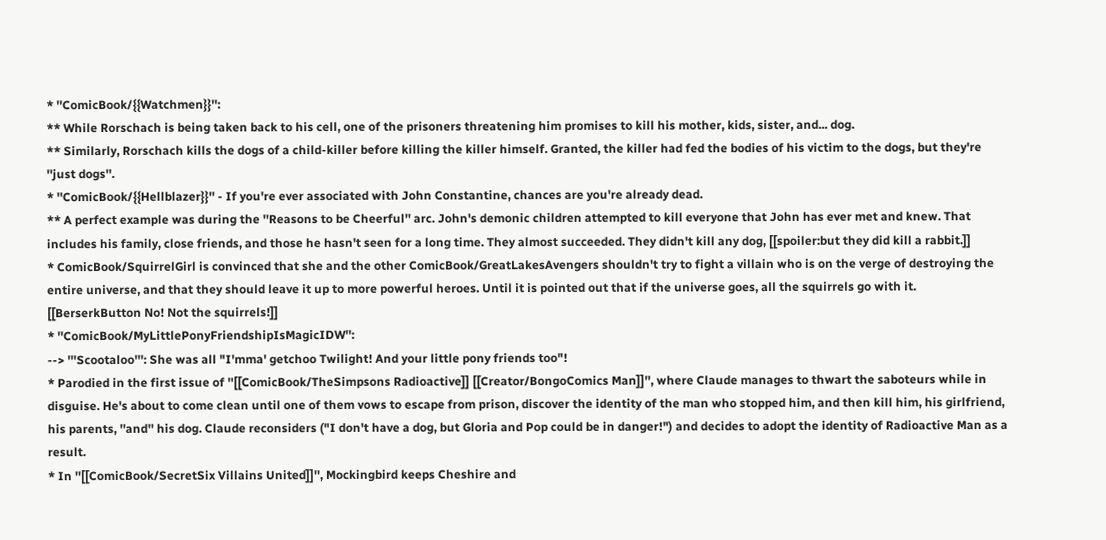* ''ComicBook/{{Watchmen}}'':
** While Rorschach is being taken back to his cell, one of the prisoners threatening him promises to kill his mother, kids, sister, and... dog.
** Similarly, Rorschach kills the dogs of a child-killer before killing the killer himself. Granted, the killer had fed the bodies of his victim to the dogs, but they're ''just dogs''.
* ''ComicBook/{{Hellblazer}}'' - If you're ever associated with John Constantine, chances are you're already dead.
** A perfect example was during the ''Reasons to be Cheerful'' arc. John's demonic children attempted to kill everyone that John has ever met and knew. That includes his family, close friends, and those he hasn't seen for a long time. They almost succeeded. They didn't kill any dog, [[spoiler:but they did kill a rabbit.]]
* ComicBook/SquirrelGirl is convinced that she and the other ComicBook/GreatLakesAvengers shouldn't try to fight a villain who is on the verge of destroying the entire universe, and that they should leave it up to more powerful heroes. Until it is pointed out that if the universe goes, all the squirrels go with it. [[BerserkButton No! Not the squirrels!]]
* ''ComicBook/MyLittlePonyFriendshipIsMagicIDW'':
--> '''Scootaloo''': She was all "I'mma' getchoo Twilight! And your little pony friends too"!
* Parodied in the first issue of ''[[ComicBook/TheSimpsons Radioactive]] [[Creator/BongoComics Man]]'', where Claude manages to thwart the saboteurs while in disguise. He's about to come clean until one of them vows to escape from prison, discover the identity of the man who stopped him, and then kill him, his girlfriend, his parents, ''and'' his dog. Claude reconsiders ("I don't have a dog, but Gloria and Pop could be in danger!") and decides to adopt the identity of Radioactive Man as a result.
* In ''[[ComicBook/SecretSix Villains United]]'', Mockingbird keeps Cheshire and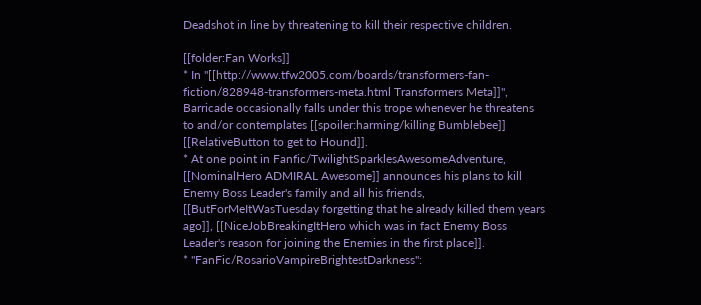Deadshot in line by threatening to kill their respective children.

[[folder:Fan Works]]
* In ''[[http://www.tfw2005.com/boards/transformers-fan-fiction/828948-transformers-meta.html Transformers Meta]]'', Barricade occasionally falls under this trope whenever he threatens to and/or contemplates [[spoiler:harming/killing Bumblebee]] [[RelativeButton to get to Hound]].
* At one point in Fanfic/TwilightSparklesAwesomeAdventure, [[NominalHero ADMIRAL Awesome]] announces his plans to kill Enemy Boss Leader's family and all his friends, [[ButForMeItWasTuesday forgetting that he already killed them years ago]], [[NiceJobBreakingItHero which was in fact Enemy Boss Leader's reason for joining the Enemies in the first place]].
* ''FanFic/RosarioVampireBrightestDarkness'':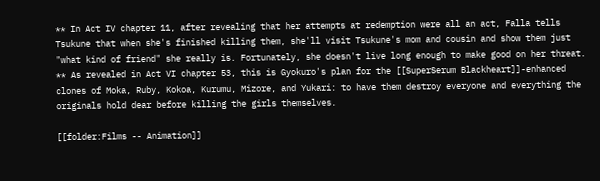** In Act IV chapter 11, after revealing that her attempts at redemption were all an act, Falla tells Tsukune that when she's finished killing them, she'll visit Tsukune's mom and cousin and show them just "what kind of friend" she really is. Fortunately, she doesn't live long enough to make good on her threat.
** As revealed in Act VI chapter 53, this is Gyokuro's plan for the [[SuperSerum Blackheart]]-enhanced clones of Moka, Ruby, Kokoa, Kurumu, Mizore, and Yukari: to have them destroy everyone and everything the originals hold dear before killing the girls themselves.

[[folder:Films -- Animation]]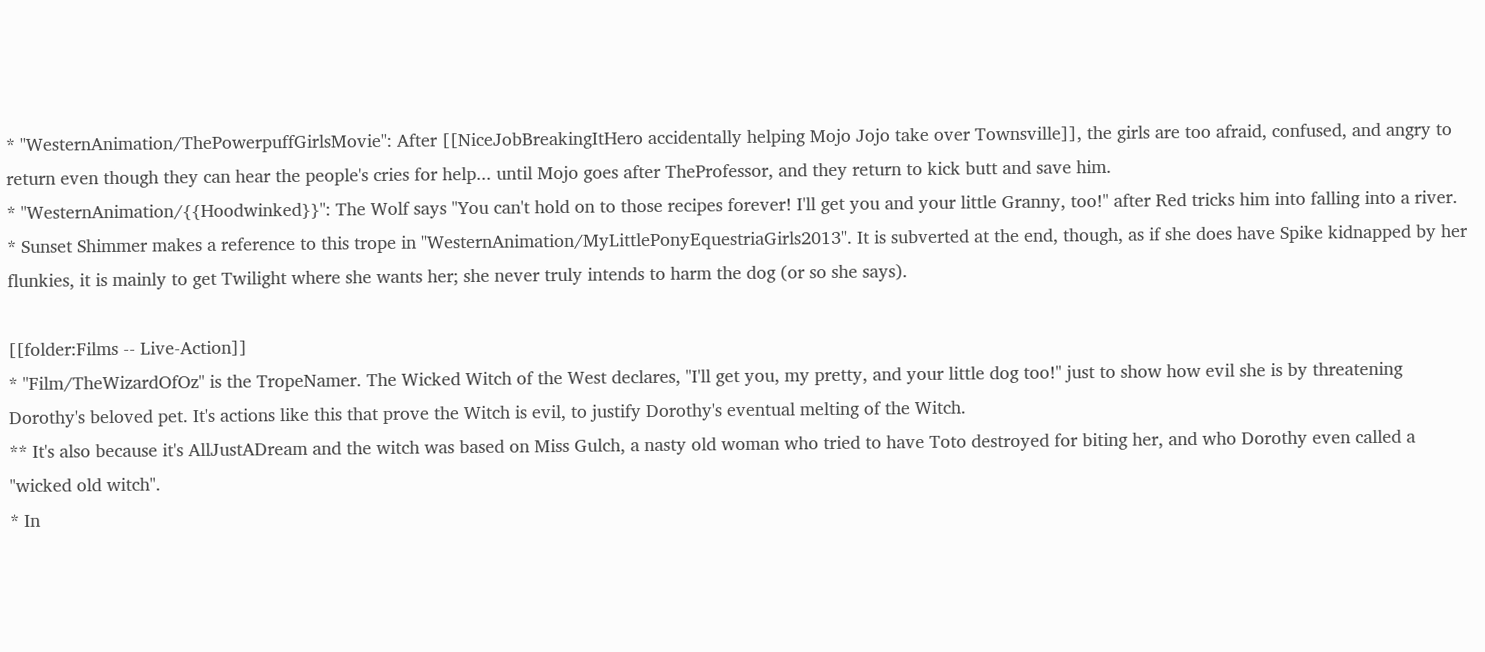* ''WesternAnimation/ThePowerpuffGirlsMovie'': After [[NiceJobBreakingItHero accidentally helping Mojo Jojo take over Townsville]], the girls are too afraid, confused, and angry to return even though they can hear the people's cries for help... until Mojo goes after TheProfessor, and they return to kick butt and save him.
* ''WesternAnimation/{{Hoodwinked}}'': The Wolf says "You can't hold on to those recipes forever! I'll get you and your little Granny, too!" after Red tricks him into falling into a river.
* Sunset Shimmer makes a reference to this trope in ''WesternAnimation/MyLittlePonyEquestriaGirls2013''. It is subverted at the end, though, as if she does have Spike kidnapped by her flunkies, it is mainly to get Twilight where she wants her; she never truly intends to harm the dog (or so she says).

[[folder:Films -- Live-Action]]
* ''Film/TheWizardOfOz'' is the TropeNamer. The Wicked Witch of the West declares, "I'll get you, my pretty, and your little dog too!" just to show how evil she is by threatening Dorothy's beloved pet. It's actions like this that prove the Witch is evil, to justify Dorothy's eventual melting of the Witch.
** It's also because it's AllJustADream and the witch was based on Miss Gulch, a nasty old woman who tried to have Toto destroyed for biting her, and who Dorothy even called a "wicked old witch".
* In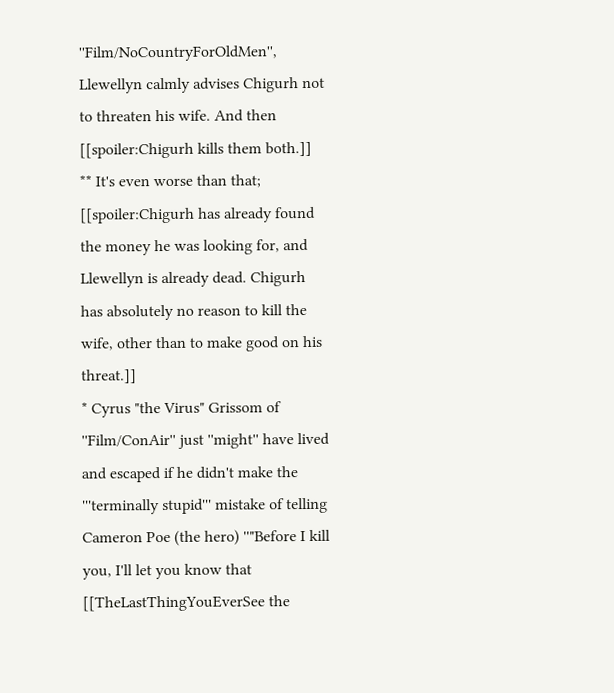''Film/NoCountryForOldMen'', Llewellyn calmly advises Chigurh not to threaten his wife. And then [[spoiler:Chigurh kills them both.]]
** It's even worse than that; [[spoiler:Chigurh has already found the money he was looking for, and Llewellyn is already dead. Chigurh has absolutely no reason to kill the wife, other than to make good on his threat.]]
* Cyrus "the Virus" Grissom of ''Film/ConAir'' just ''might'' have lived and escaped if he didn't make the '''terminally stupid''' mistake of telling Cameron Poe (the hero) ''"Before I kill you, I'll let you know that [[TheLastThingYouEverSee the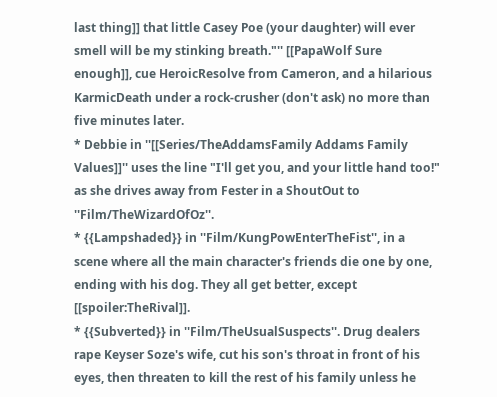last thing]] that little Casey Poe (your daughter) will ever smell will be my stinking breath."'' [[PapaWolf Sure enough]], cue HeroicResolve from Cameron, and a hilarious KarmicDeath under a rock-crusher (don't ask) no more than five minutes later.
* Debbie in ''[[Series/TheAddamsFamily Addams Family Values]]'' uses the line "I'll get you, and your little hand too!" as she drives away from Fester in a ShoutOut to ''Film/TheWizardOfOz''.
* {{Lampshaded}} in ''Film/KungPowEnterTheFist'', in a scene where all the main character's friends die one by one, ending with his dog. They all get better, except [[spoiler:TheRival]].
* {{Subverted}} in ''Film/TheUsualSuspects''. Drug dealers rape Keyser Soze's wife, cut his son's throat in front of his eyes, then threaten to kill the rest of his family unless he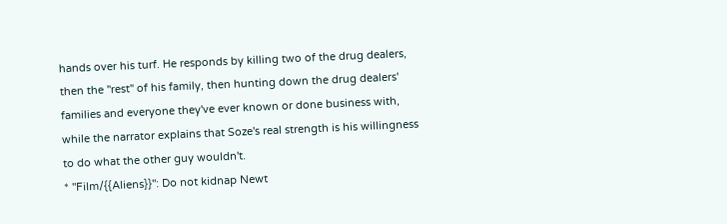hands over his turf. He responds by killing two of the drug dealers, then the ''rest'' of his family, then hunting down the drug dealers' families and everyone they've ever known or done business with, while the narrator explains that Soze's real strength is his willingness to do what the other guy wouldn't.
* ''Film/{{Aliens}}'': Do not kidnap Newt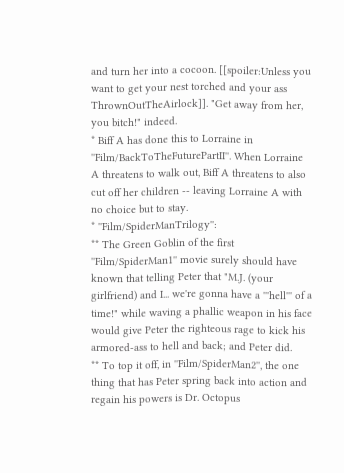and turn her into a cocoon. [[spoiler:Unless you want to get your nest torched and your ass ThrownOutTheAirlock]]. "Get away from her, you bitch!" indeed.
* Biff A has done this to Lorraine in ''Film/BackToTheFuturePartII''. When Lorraine A threatens to walk out, Biff A threatens to also cut off her children -- leaving Lorraine A with no choice but to stay.
* ''Film/SpiderManTrilogy'':
** The Green Goblin of the first ''Film/SpiderMan1'' movie surely should have known that telling Peter that "M.J. (your girlfriend) and I... we're gonna have a '''hell''' of a time!" while waving a phallic weapon in his face would give Peter the righteous rage to kick his armored-ass to hell and back; and Peter did.
** To top it off, in ''Film/SpiderMan2'', the one thing that has Peter spring back into action and regain his powers is Dr. Octopus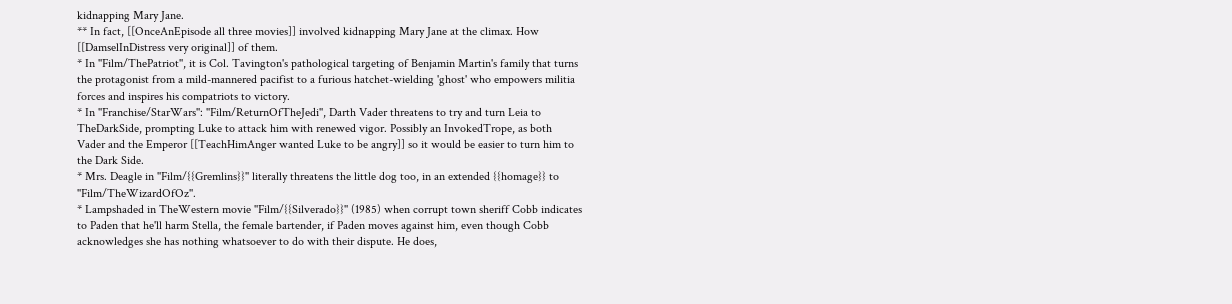kidnapping Mary Jane.
** In fact, [[OnceAnEpisode all three movies]] involved kidnapping Mary Jane at the climax. How [[DamselInDistress very original]] of them.
* In ''Film/ThePatriot'', it is Col. Tavington's pathological targeting of Benjamin Martin's family that turns the protagonist from a mild-mannered pacifist to a furious hatchet-wielding 'ghost' who empowers militia forces and inspires his compatriots to victory.
* In ''Franchise/StarWars'': ''Film/ReturnOfTheJedi'', Darth Vader threatens to try and turn Leia to TheDarkSide, prompting Luke to attack him with renewed vigor. Possibly an InvokedTrope, as both Vader and the Emperor [[TeachHimAnger wanted Luke to be angry]] so it would be easier to turn him to the Dark Side.
* Mrs. Deagle in ''Film/{{Gremlins}}'' literally threatens the little dog too, in an extended {{homage}} to ''Film/TheWizardOfOz''.
* Lampshaded in TheWestern movie ''Film/{{Silverado}}'' (1985) when corrupt town sheriff Cobb indicates to Paden that he'll harm Stella, the female bartender, if Paden moves against him, even though Cobb acknowledges she has nothing whatsoever to do with their dispute. He does,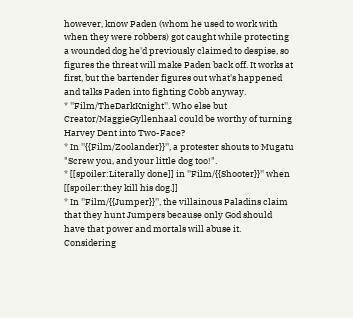however, know Paden (whom he used to work with when they were robbers) got caught while protecting a wounded dog he'd previously claimed to despise, so figures the threat will make Paden back off. It works at first, but the bartender figures out what's happened and talks Paden into fighting Cobb anyway.
* ''Film/TheDarkKnight''. Who else but Creator/MaggieGyllenhaal could be worthy of turning Harvey Dent into Two-Face?
* In ''{{Film/Zoolander}}'', a protester shouts to Mugatu "Screw you, and your little dog too!".
* [[spoiler:Literally done]] in ''Film/{{Shooter}}'' when [[spoiler:they kill his dog.]]
* In ''Film/{{Jumper}}'', the villainous Paladins claim that they hunt Jumpers because only God should have that power and mortals will abuse it. Considering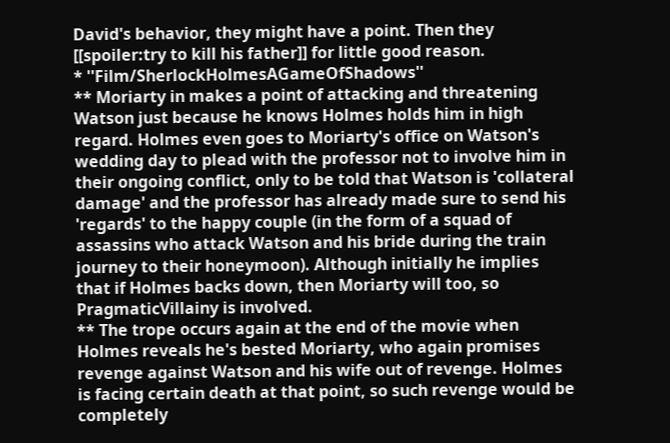David's behavior, they might have a point. Then they [[spoiler:try to kill his father]] for little good reason.
* ''Film/SherlockHolmesAGameOfShadows''
** Moriarty in makes a point of attacking and threatening Watson just because he knows Holmes holds him in high regard. Holmes even goes to Moriarty's office on Watson's wedding day to plead with the professor not to involve him in their ongoing conflict, only to be told that Watson is 'collateral damage' and the professor has already made sure to send his 'regards' to the happy couple (in the form of a squad of assassins who attack Watson and his bride during the train journey to their honeymoon). Although initially he implies that if Holmes backs down, then Moriarty will too, so PragmaticVillainy is involved.
** The trope occurs again at the end of the movie when Holmes reveals he's bested Moriarty, who again promises revenge against Watson and his wife out of revenge. Holmes is facing certain death at that point, so such revenge would be completely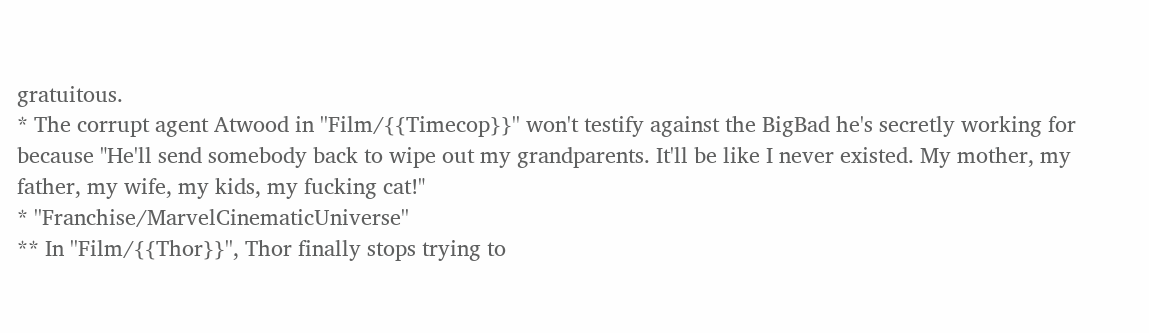gratuitous.
* The corrupt agent Atwood in ''Film/{{Timecop}}'' won't testify against the BigBad he's secretly working for because "He'll send somebody back to wipe out my grandparents. It'll be like I never existed. My mother, my father, my wife, my kids, my fucking cat!"
* ''Franchise/MarvelCinematicUniverse''
** In ''Film/{{Thor}}'', Thor finally stops trying to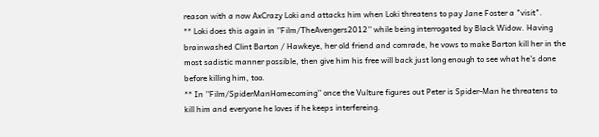reason with a now AxCrazy Loki and attacks him when Loki threatens to pay Jane Foster a "visit".
** Loki does this again in ''Film/TheAvengers2012'' while being interrogated by Black Widow. Having brainwashed Clint Barton / Hawkeye, her old friend and comrade, he vows to make Barton kill her in the most sadistic manner possible, then give him his free will back just long enough to see what he's done before killing him, too.
** In ''Film/SpiderManHomecoming'' once the Vulture figures out Peter is Spider-Man he threatens to kill him and everyone he loves if he keeps interfereing.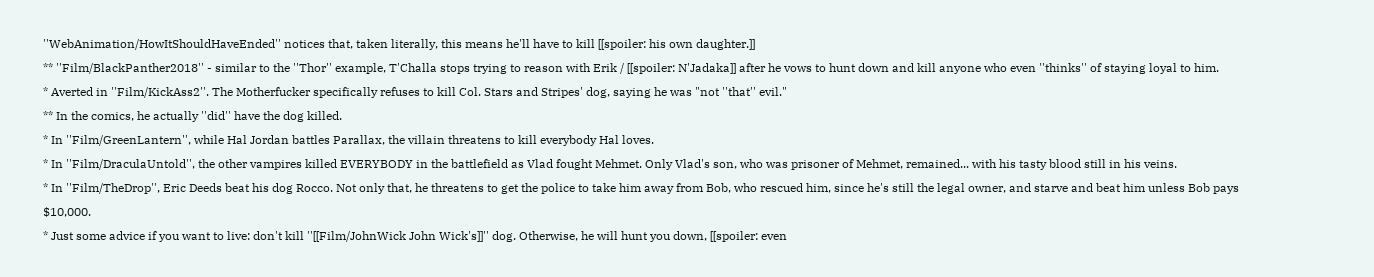''WebAnimation/HowItShouldHaveEnded'' notices that, taken literally, this means he'll have to kill [[spoiler: his own daughter.]]
** ''Film/BlackPanther2018'' - similar to the ''Thor'' example, T'Challa stops trying to reason with Erik / [[spoiler: N'Jadaka]] after he vows to hunt down and kill anyone who even ''thinks'' of staying loyal to him.
* Averted in ''Film/KickAss2''. The Motherfucker specifically refuses to kill Col. Stars and Stripes' dog, saying he was "not ''that'' evil."
** In the comics, he actually ''did'' have the dog killed.
* In ''Film/GreenLantern'', while Hal Jordan battles Parallax, the villain threatens to kill everybody Hal loves.
* In ''Film/DraculaUntold'', the other vampires killed EVERYBODY in the battlefield as Vlad fought Mehmet. Only Vlad's son, who was prisoner of Mehmet, remained... with his tasty blood still in his veins.
* In ''Film/TheDrop'', Eric Deeds beat his dog Rocco. Not only that, he threatens to get the police to take him away from Bob, who rescued him, since he's still the legal owner, and starve and beat him unless Bob pays $10,000.
* Just some advice if you want to live: don't kill ''[[Film/JohnWick John Wick's]]'' dog. Otherwise, he will hunt you down, [[spoiler: even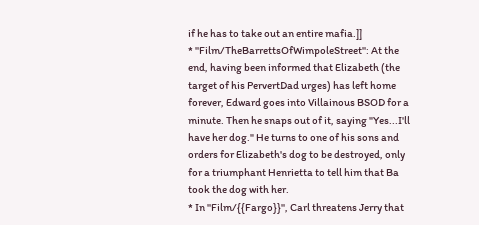if he has to take out an entire mafia.]]
* ''Film/TheBarrettsOfWimpoleStreet'': At the end, having been informed that Elizabeth (the target of his PervertDad urges) has left home forever, Edward goes into Villainous BSOD for a minute. Then he snaps out of it, saying "Yes...I'll have her dog." He turns to one of his sons and orders for Elizabeth's dog to be destroyed, only for a triumphant Henrietta to tell him that Ba took the dog with her.
* In ''Film/{{Fargo}}'', Carl threatens Jerry that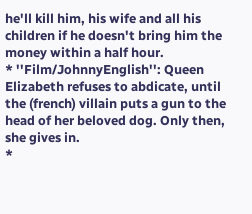he'll kill him, his wife and all his children if he doesn't bring him the money within a half hour.
* ''Film/JohnnyEnglish'': Queen Elizabeth refuses to abdicate, until the (french) villain puts a gun to the head of her beloved dog. Only then, she gives in.
*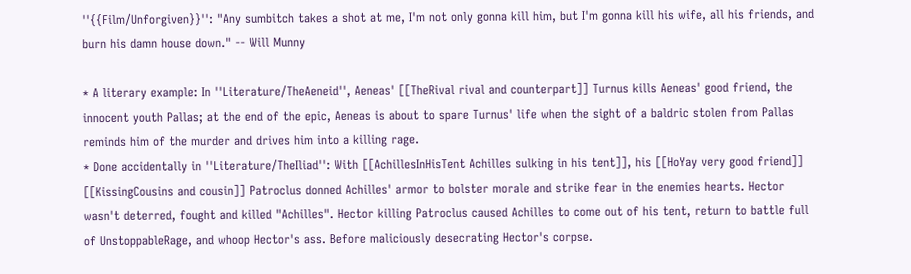''{{Film/Unforgiven}}'': "Any sumbitch takes a shot at me, I'm not only gonna kill him, but I'm gonna kill his wife, all his friends, and burn his damn house down." -- Will Munny

* A literary example: In ''Literature/TheAeneid'', Aeneas' [[TheRival rival and counterpart]] Turnus kills Aeneas' good friend, the innocent youth Pallas; at the end of the epic, Aeneas is about to spare Turnus' life when the sight of a baldric stolen from Pallas reminds him of the murder and drives him into a killing rage.
* Done accidentally in ''Literature/TheIliad'': With [[AchillesInHisTent Achilles sulking in his tent]], his [[HoYay very good friend]] [[KissingCousins and cousin]] Patroclus donned Achilles' armor to bolster morale and strike fear in the enemies hearts. Hector wasn't deterred, fought and killed "Achilles". Hector killing Patroclus caused Achilles to come out of his tent, return to battle full of UnstoppableRage, and whoop Hector's ass. Before maliciously desecrating Hector's corpse.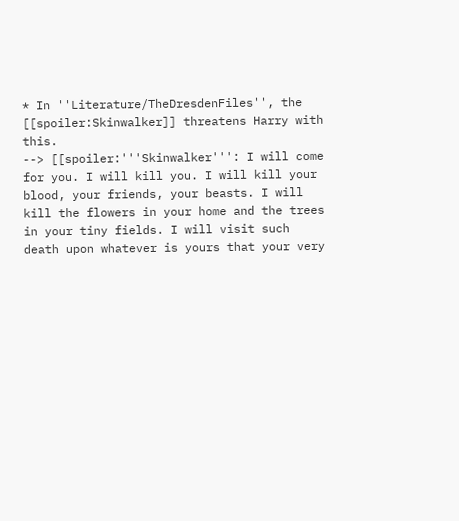* In ''Literature/TheDresdenFiles'', the [[spoiler:Skinwalker]] threatens Harry with this.
--> [[spoiler:'''Skinwalker''': I will come for you. I will kill you. I will kill your blood, your friends, your beasts. I will kill the flowers in your home and the trees in your tiny fields. I will visit such death upon whatever is yours that your very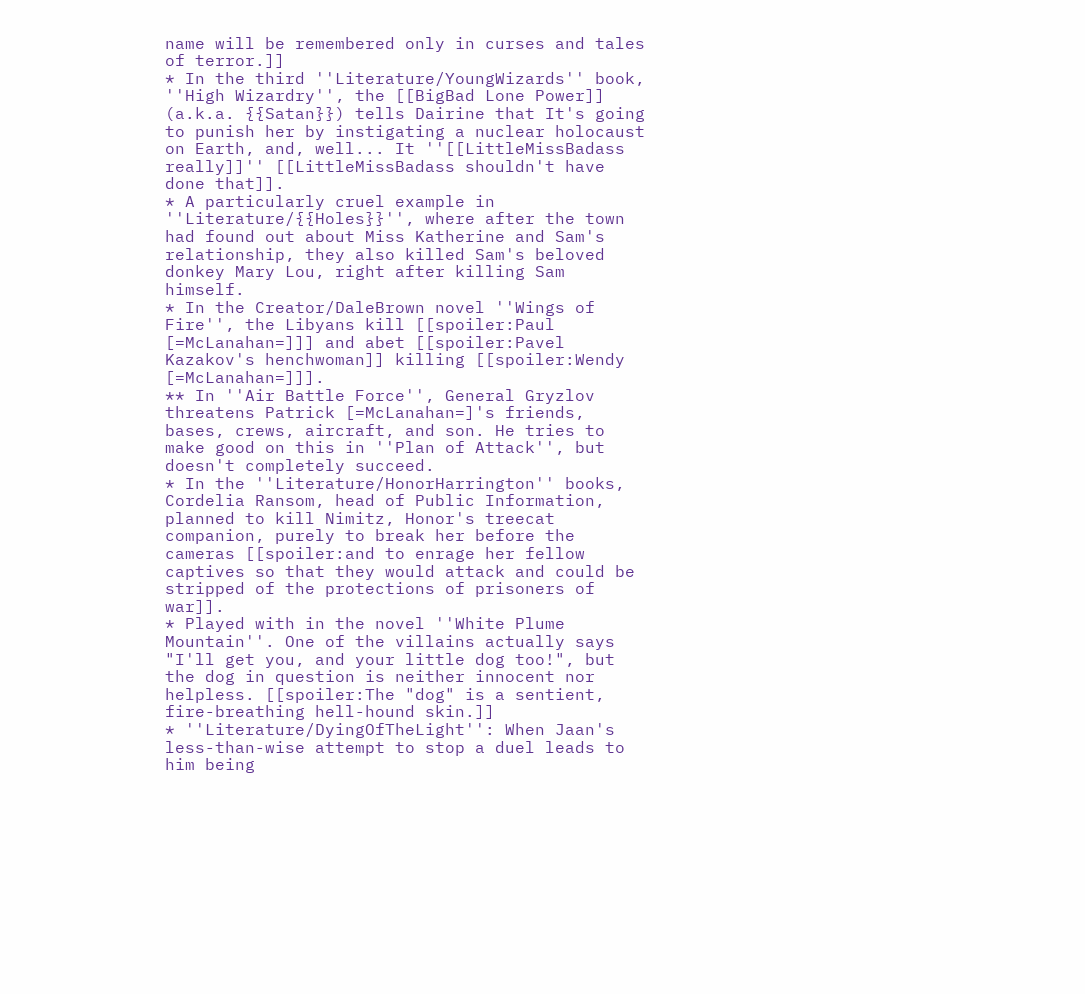name will be remembered only in curses and tales of terror.]]
* In the third ''Literature/YoungWizards'' book, ''High Wizardry'', the [[BigBad Lone Power]] (a.k.a. {{Satan}}) tells Dairine that It's going to punish her by instigating a nuclear holocaust on Earth, and, well... It ''[[LittleMissBadass really]]'' [[LittleMissBadass shouldn't have done that]].
* A particularly cruel example in ''Literature/{{Holes}}'', where after the town had found out about Miss Katherine and Sam's relationship, they also killed Sam's beloved donkey Mary Lou, right after killing Sam himself.
* In the Creator/DaleBrown novel ''Wings of Fire'', the Libyans kill [[spoiler:Paul [=McLanahan=]]] and abet [[spoiler:Pavel Kazakov's henchwoman]] killing [[spoiler:Wendy [=McLanahan=]]].
** In ''Air Battle Force'', General Gryzlov threatens Patrick [=McLanahan=]'s friends, bases, crews, aircraft, and son. He tries to make good on this in ''Plan of Attack'', but doesn't completely succeed.
* In the ''Literature/HonorHarrington'' books, Cordelia Ransom, head of Public Information, planned to kill Nimitz, Honor's treecat companion, purely to break her before the cameras [[spoiler:and to enrage her fellow captives so that they would attack and could be stripped of the protections of prisoners of war]].
* Played with in the novel ''White Plume Mountain''. One of the villains actually says "I'll get you, and your little dog too!", but the dog in question is neither innocent nor helpless. [[spoiler:The "dog" is a sentient, fire-breathing hell-hound skin.]]
* ''Literature/DyingOfTheLight'': When Jaan's less-than-wise attempt to stop a duel leads to him being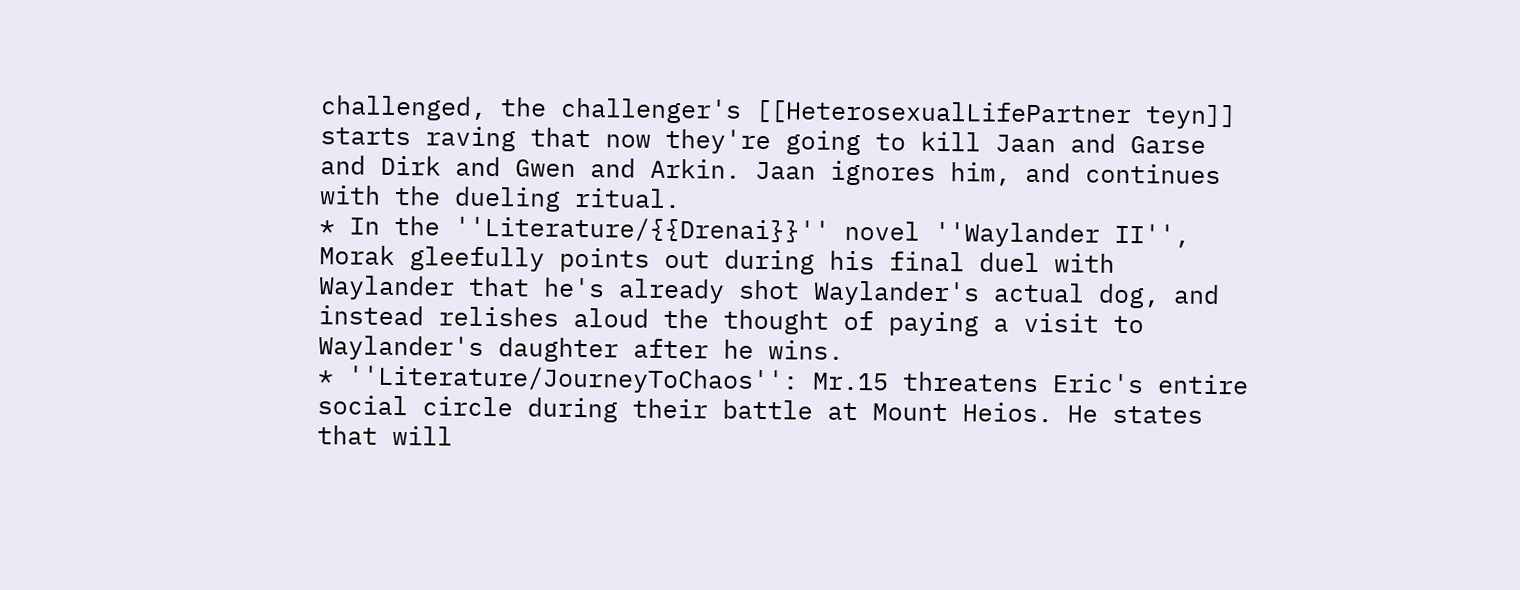challenged, the challenger's [[HeterosexualLifePartner teyn]] starts raving that now they're going to kill Jaan and Garse and Dirk and Gwen and Arkin. Jaan ignores him, and continues with the dueling ritual.
* In the ''Literature/{{Drenai}}'' novel ''Waylander II'', Morak gleefully points out during his final duel with Waylander that he's already shot Waylander's actual dog, and instead relishes aloud the thought of paying a visit to Waylander's daughter after he wins.
* ''Literature/JourneyToChaos'': Mr.15 threatens Eric's entire social circle during their battle at Mount Heios. He states that will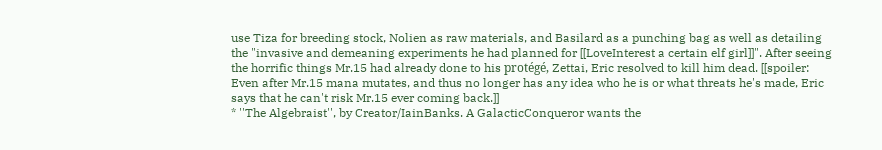use Tiza for breeding stock, Nolien as raw materials, and Basilard as a punching bag as well as detailing the "invasive and demeaning experiments he had planned for [[LoveInterest a certain elf girl]]". After seeing the horrific things Mr.15 had already done to his protégé, Zettai, Eric resolved to kill him dead. [[spoiler: Even after Mr.15 mana mutates, and thus no longer has any idea who he is or what threats he's made, Eric says that he can't risk Mr.15 ever coming back.]]
* ''The Algebraist'', by Creator/IainBanks. A GalacticConqueror wants the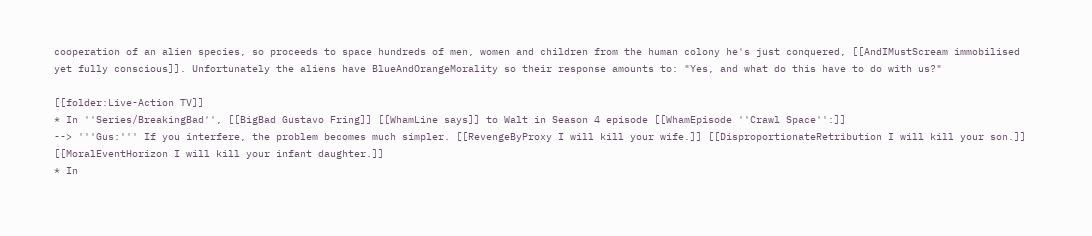cooperation of an alien species, so proceeds to space hundreds of men, women and children from the human colony he's just conquered, [[AndIMustScream immobilised yet fully conscious]]. Unfortunately the aliens have BlueAndOrangeMorality so their response amounts to: "Yes, and what do this have to do with us?"

[[folder:Live-Action TV]]
* In ''Series/BreakingBad'', [[BigBad Gustavo Fring]] [[WhamLine says]] to Walt in Season 4 episode [[WhamEpisode ''Crawl Space'':]]
--> '''Gus:''' If you interfere, the problem becomes much simpler. [[RevengeByProxy I will kill your wife.]] [[DisproportionateRetribution I will kill your son.]] [[MoralEventHorizon I will kill your infant daughter.]]
* In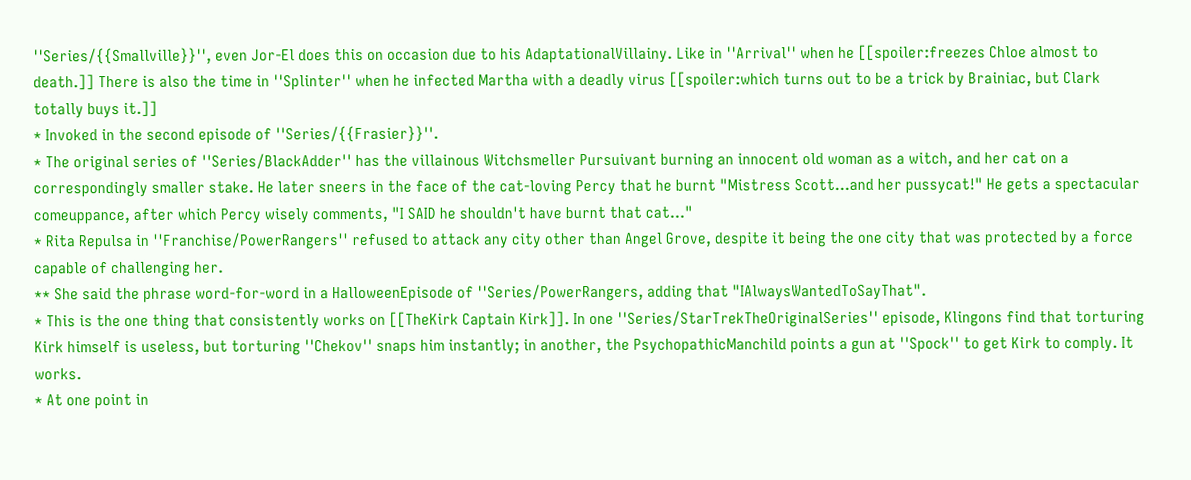''Series/{{Smallville}}'', even Jor-El does this on occasion due to his AdaptationalVillainy. Like in ''Arrival'' when he [[spoiler:freezes Chloe almost to death.]] There is also the time in ''Splinter'' when he infected Martha with a deadly virus [[spoiler:which turns out to be a trick by Brainiac, but Clark totally buys it.]]
* Invoked in the second episode of ''Series/{{Frasier}}''.
* The original series of ''Series/BlackAdder'' has the villainous Witchsmeller Pursuivant burning an innocent old woman as a witch, and her cat on a correspondingly smaller stake. He later sneers in the face of the cat-loving Percy that he burnt "Mistress Scott...and her pussycat!" He gets a spectacular comeuppance, after which Percy wisely comments, "I SAID he shouldn't have burnt that cat..."
* Rita Repulsa in ''Franchise/PowerRangers'' refused to attack any city other than Angel Grove, despite it being the one city that was protected by a force capable of challenging her.
** She said the phrase word-for-word in a HalloweenEpisode of ''Series/PowerRangers, adding that "IAlwaysWantedToSayThat".
* This is the one thing that consistently works on [[TheKirk Captain Kirk]]. In one ''Series/StarTrekTheOriginalSeries'' episode, Klingons find that torturing Kirk himself is useless, but torturing ''Chekov'' snaps him instantly; in another, the PsychopathicManchild points a gun at ''Spock'' to get Kirk to comply. It works.
* At one point in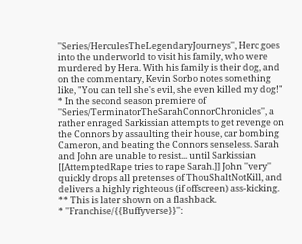''Series/HerculesTheLegendaryJourneys'', Herc goes into the underworld to visit his family, who were murdered by Hera. With his family is their dog, and on the commentary, Kevin Sorbo notes something like, "You can tell she's evil, she even killed my dog!"
* In the second season premiere of ''Series/TerminatorTheSarahConnorChronicles'', a rather enraged Sarkissian attempts to get revenge on the Connors by assaulting their house, car bombing Cameron, and beating the Connors senseless. Sarah and John are unable to resist... until Sarkissian [[AttemptedRape tries to rape Sarah.]] John ''very'' quickly drops all pretenses of ThouShaltNotKill, and delivers a highly righteous (if offscreen) ass-kicking.
** This is later shown on a flashback.
* ''Franchise/{{Buffyverse}}'':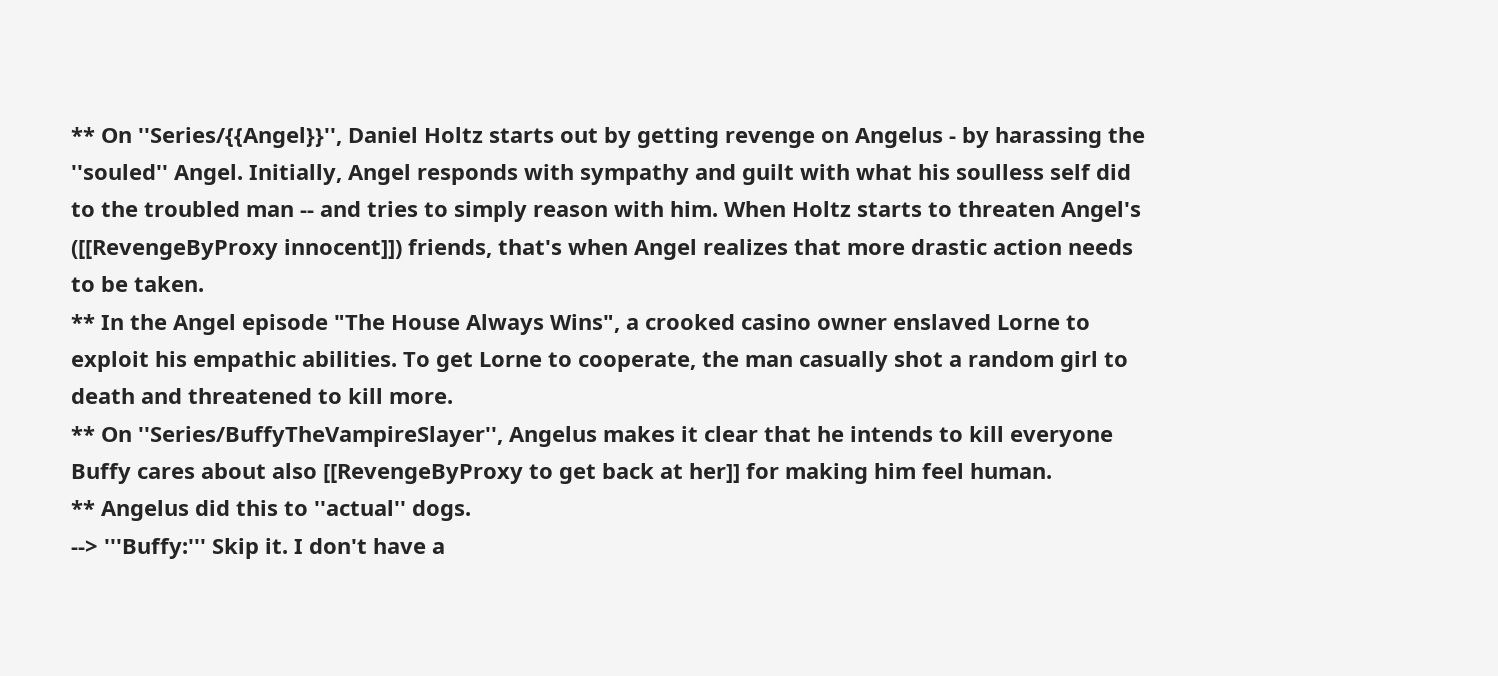** On ''Series/{{Angel}}'', Daniel Holtz starts out by getting revenge on Angelus - by harassing the ''souled'' Angel. Initially, Angel responds with sympathy and guilt with what his soulless self did to the troubled man -- and tries to simply reason with him. When Holtz starts to threaten Angel's ([[RevengeByProxy innocent]]) friends, that's when Angel realizes that more drastic action needs to be taken.
** In the Angel episode "The House Always Wins", a crooked casino owner enslaved Lorne to exploit his empathic abilities. To get Lorne to cooperate, the man casually shot a random girl to death and threatened to kill more.
** On ''Series/BuffyTheVampireSlayer'', Angelus makes it clear that he intends to kill everyone Buffy cares about also [[RevengeByProxy to get back at her]] for making him feel human.
** Angelus did this to ''actual'' dogs.
--> '''Buffy:''' Skip it. I don't have a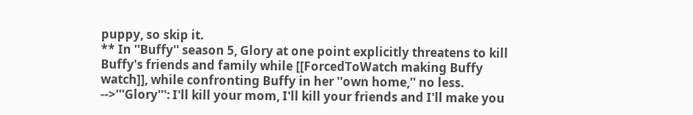puppy, so skip it.
** In ''Buffy'' season 5, Glory at one point explicitly threatens to kill Buffy's friends and family while [[ForcedToWatch making Buffy watch]], while confronting Buffy in her ''own home,'' no less.
-->'''Glory''': I'll kill your mom, I'll kill your friends and I'll make you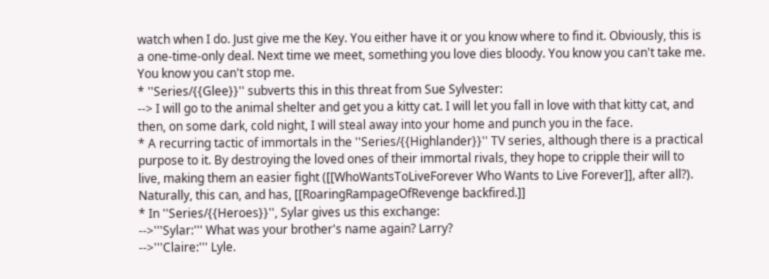watch when I do. Just give me the Key. You either have it or you know where to find it. Obviously, this is a one-time-only deal. Next time we meet, something you love dies bloody. You know you can't take me. You know you can't stop me.
* ''Series/{{Glee}}'' subverts this in this threat from Sue Sylvester:
--> I will go to the animal shelter and get you a kitty cat. I will let you fall in love with that kitty cat, and then, on some dark, cold night, I will steal away into your home and punch you in the face.
* A recurring tactic of immortals in the ''Series/{{Highlander}}'' TV series, although there is a practical purpose to it. By destroying the loved ones of their immortal rivals, they hope to cripple their will to live, making them an easier fight ([[WhoWantsToLiveForever Who Wants to Live Forever]], after all?). Naturally, this can, and has, [[RoaringRampageOfRevenge backfired.]]
* In ''Series/{{Heroes}}'', Sylar gives us this exchange:
-->'''Sylar:''' What was your brother's name again? Larry?
-->'''Claire:''' Lyle.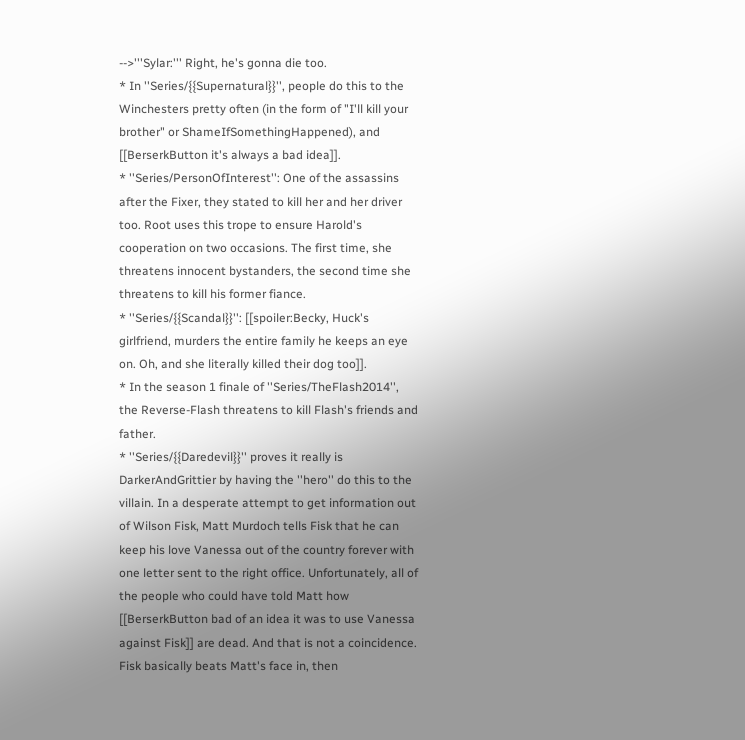-->'''Sylar:''' Right, he's gonna die too.
* In ''Series/{{Supernatural}}'', people do this to the Winchesters pretty often (in the form of "I'll kill your brother" or ShameIfSomethingHappened), and [[BerserkButton it's always a bad idea]].
* ''Series/PersonOfInterest'': One of the assassins after the Fixer, they stated to kill her and her driver too. Root uses this trope to ensure Harold's cooperation on two occasions. The first time, she threatens innocent bystanders, the second time she threatens to kill his former fiance.
* ''Series/{{Scandal}}'': [[spoiler:Becky, Huck's girlfriend, murders the entire family he keeps an eye on. Oh, and she literally killed their dog too]].
* In the season 1 finale of ''Series/TheFlash2014'', the Reverse-Flash threatens to kill Flash's friends and father.
* ''Series/{{Daredevil}}'' proves it really is DarkerAndGrittier by having the ''hero'' do this to the villain. In a desperate attempt to get information out of Wilson Fisk, Matt Murdoch tells Fisk that he can keep his love Vanessa out of the country forever with one letter sent to the right office. Unfortunately, all of the people who could have told Matt how [[BerserkButton bad of an idea it was to use Vanessa against Fisk]] are dead. And that is not a coincidence. Fisk basically beats Matt's face in, then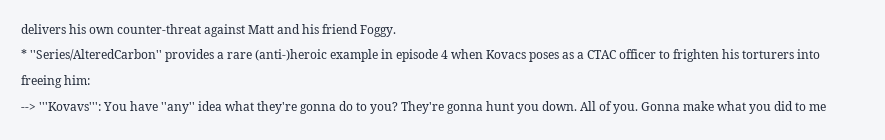delivers his own counter-threat against Matt and his friend Foggy.
* ''Series/AlteredCarbon'' provides a rare (anti-)heroic example in episode 4 when Kovacs poses as a CTAC officer to frighten his torturers into freeing him:
--> '''Kovavs''': You have ''any'' idea what they're gonna do to you? They're gonna hunt you down. All of you. Gonna make what you did to me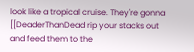look like a tropical cruise. They're gonna [[DeaderThanDead rip your stacks out and feed them to the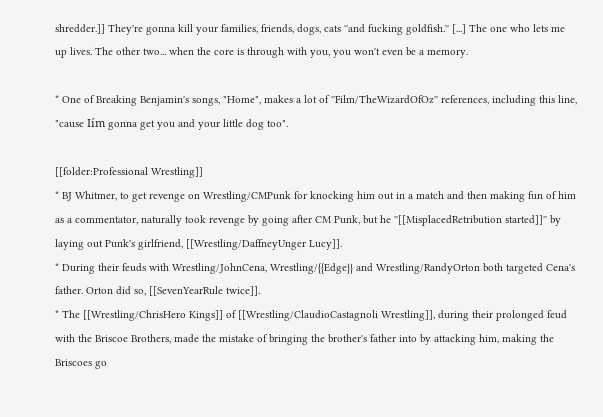shredder.]] They're gonna kill your families, friends, dogs, cats ''and fucking goldfish.'' [...] The one who lets me up lives. The other two... when the core is through with you, you won't even be a memory.

* One of Breaking Benjamin's songs, "Home", makes a lot of ''Film/TheWizardOfOz'' references, including this line, "cause Iím gonna get you and your little dog too".

[[folder:Professional Wrestling]]
* BJ Whitmer, to get revenge on Wrestling/CMPunk for knocking him out in a match and then making fun of him as a commentator, naturally took revenge by going after CM Punk, but he ''[[MisplacedRetribution started]]'' by laying out Punk's girlfriend, [[Wrestling/DaffneyUnger Lucy]].
* During their feuds with Wrestling/JohnCena, Wrestling/{{Edge}} and Wrestling/RandyOrton both targeted Cena's father. Orton did so, [[SevenYearRule twice]].
* The [[Wrestling/ChrisHero Kings]] of [[Wrestling/ClaudioCastagnoli Wrestling]], during their prolonged feud with the Briscoe Brothers, made the mistake of bringing the brother's father into by attacking him, making the Briscoes go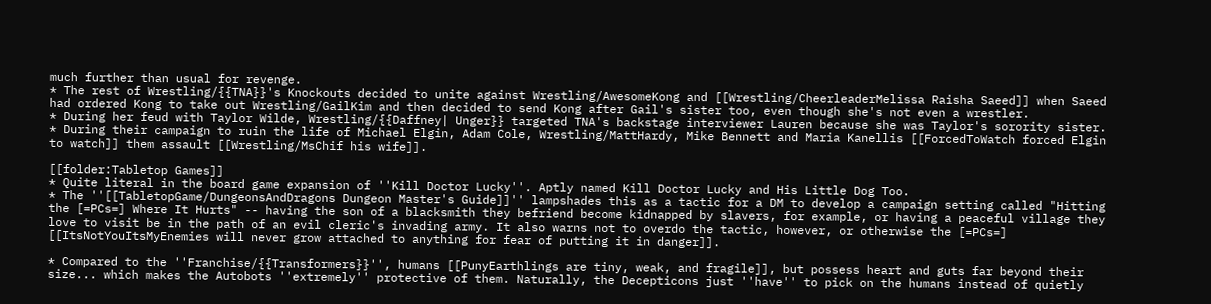much further than usual for revenge.
* The rest of Wrestling/{{TNA}}'s Knockouts decided to unite against Wrestling/AwesomeKong and [[Wrestling/CheerleaderMelissa Raisha Saeed]] when Saeed had ordered Kong to take out Wrestling/GailKim and then decided to send Kong after Gail's sister too, even though she's not even a wrestler.
* During her feud with Taylor Wilde, Wrestling/{{Daffney| Unger}} targeted TNA's backstage interviewer Lauren because she was Taylor's sorority sister.
* During their campaign to ruin the life of Michael Elgin, Adam Cole, Wrestling/MattHardy, Mike Bennett and Maria Kanellis [[ForcedToWatch forced Elgin to watch]] them assault [[Wrestling/MsChif his wife]].

[[folder:Tabletop Games]]
* Quite literal in the board game expansion of ''Kill Doctor Lucky''. Aptly named Kill Doctor Lucky and His Little Dog Too.
* The ''[[TabletopGame/DungeonsAndDragons Dungeon Master's Guide]]'' lampshades this as a tactic for a DM to develop a campaign setting called "Hitting the [=PCs=] Where It Hurts" -- having the son of a blacksmith they befriend become kidnapped by slavers, for example, or having a peaceful village they love to visit be in the path of an evil cleric's invading army. It also warns not to overdo the tactic, however, or otherwise the [=PCs=] [[ItsNotYouItsMyEnemies will never grow attached to anything for fear of putting it in danger]].

* Compared to the ''Franchise/{{Transformers}}'', humans [[PunyEarthlings are tiny, weak, and fragile]], but possess heart and guts far beyond their size... which makes the Autobots ''extremely'' protective of them. Naturally, the Decepticons just ''have'' to pick on the humans instead of quietly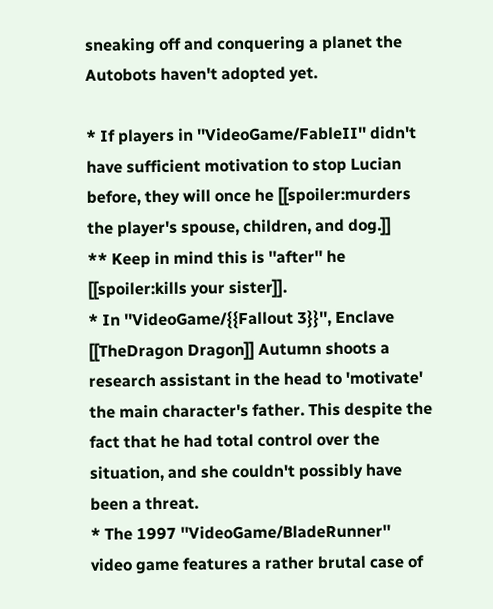sneaking off and conquering a planet the Autobots haven't adopted yet.

* If players in ''VideoGame/FableII'' didn't have sufficient motivation to stop Lucian before, they will once he [[spoiler:murders the player's spouse, children, and dog.]]
** Keep in mind this is ''after'' he [[spoiler:kills your sister]].
* In ''VideoGame/{{Fallout 3}}'', Enclave [[TheDragon Dragon]] Autumn shoots a research assistant in the head to 'motivate' the main character's father. This despite the fact that he had total control over the situation, and she couldn't possibly have been a threat.
* The 1997 ''VideoGame/BladeRunner'' video game features a rather brutal case of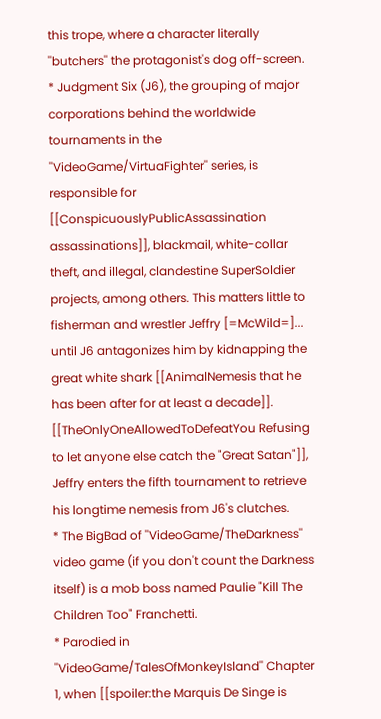this trope, where a character literally ''butchers'' the protagonist's dog off-screen.
* Judgment Six (J6), the grouping of major corporations behind the worldwide tournaments in the ''VideoGame/VirtuaFighter'' series, is responsible for [[ConspicuouslyPublicAssassination assassinations]], blackmail, white-collar theft, and illegal, clandestine SuperSoldier projects, among others. This matters little to fisherman and wrestler Jeffry [=McWild=]... until J6 antagonizes him by kidnapping the great white shark [[AnimalNemesis that he has been after for at least a decade]]. [[TheOnlyOneAllowedToDefeatYou Refusing to let anyone else catch the "Great Satan"]], Jeffry enters the fifth tournament to retrieve his longtime nemesis from J6's clutches.
* The BigBad of ''VideoGame/TheDarkness'' video game (if you don't count the Darkness itself) is a mob boss named Paulie "Kill The Children Too" Franchetti.
* Parodied in ''VideoGame/TalesOfMonkeyIsland'' Chapter 1, when [[spoiler:the Marquis De Singe is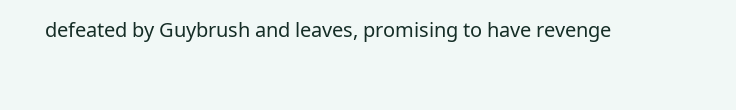defeated by Guybrush and leaves, promising to have revenge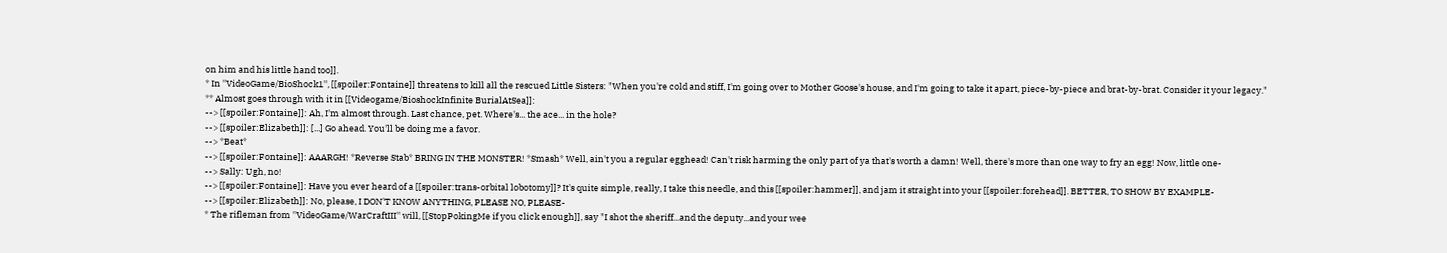on him and his little hand too]].
* In ''VideoGame/BioShock1'', [[spoiler:Fontaine]] threatens to kill all the rescued Little Sisters: "When you're cold and stiff, I'm going over to Mother Goose's house, and I'm going to take it apart, piece-by-piece and brat-by-brat. Consider it your legacy."
** Almost goes through with it in [[Videogame/BioshockInfinite BurialAtSea]]:
--> [[spoiler:Fontaine]]: Ah, I'm almost through. Last chance, pet. Where's... the ace... in the hole?
--> [[spoiler:Elizabeth]]: [...] Go ahead. You'll be doing me a favor.
--> *Beat*
--> [[spoiler:Fontaine]]: AAARGH! *Reverse Stab* BRING IN THE MONSTER! *Smash* Well, ain't you a regular egghead! Can't risk harming the only part of ya that's worth a damn! Well, there's more than one way to fry an egg! Now, little one-
--> Sally: Ugh, no!
--> [[spoiler:Fontaine]]: Have you ever heard of a [[spoiler:trans-orbital lobotomy]]? It's quite simple, really, I take this needle, and this [[spoiler:hammer]], and jam it straight into your [[spoiler:forehead]]. BETTER, TO SHOW BY EXAMPLE-
--> [[spoiler:Elizabeth]]: No, please, I DON'T KNOW ANYTHING, PLEASE NO, PLEASE-
* The rifleman from ''VideoGame/WarCraftIII'' will, [[StopPokingMe if you click enough]], say "I shot the sheriff...and the deputy...and your wee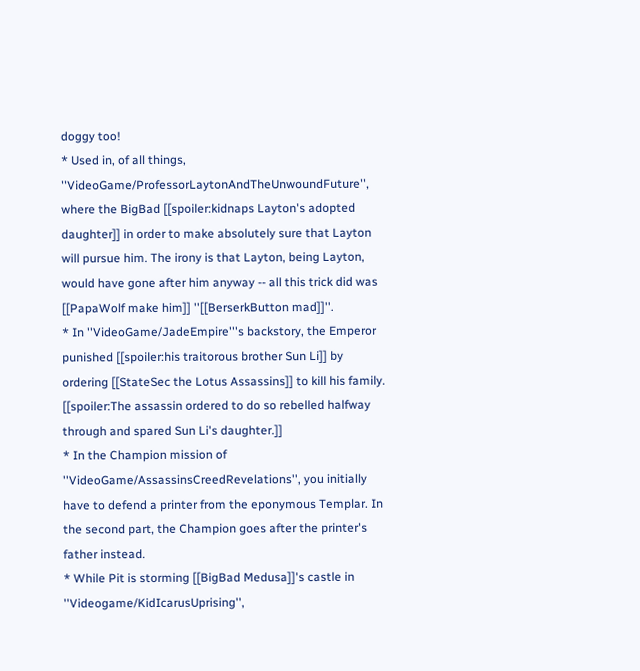doggy too!
* Used in, of all things, ''VideoGame/ProfessorLaytonAndTheUnwoundFuture'', where the BigBad [[spoiler:kidnaps Layton's adopted daughter]] in order to make absolutely sure that Layton will pursue him. The irony is that Layton, being Layton, would have gone after him anyway -- all this trick did was [[PapaWolf make him]] ''[[BerserkButton mad]]''.
* In ''VideoGame/JadeEmpire'''s backstory, the Emperor punished [[spoiler:his traitorous brother Sun Li]] by ordering [[StateSec the Lotus Assassins]] to kill his family. [[spoiler:The assassin ordered to do so rebelled halfway through and spared Sun Li's daughter.]]
* In the Champion mission of ''VideoGame/AssassinsCreedRevelations'', you initially have to defend a printer from the eponymous Templar. In the second part, the Champion goes after the printer's father instead.
* While Pit is storming [[BigBad Medusa]]'s castle in ''Videogame/KidIcarusUprising'',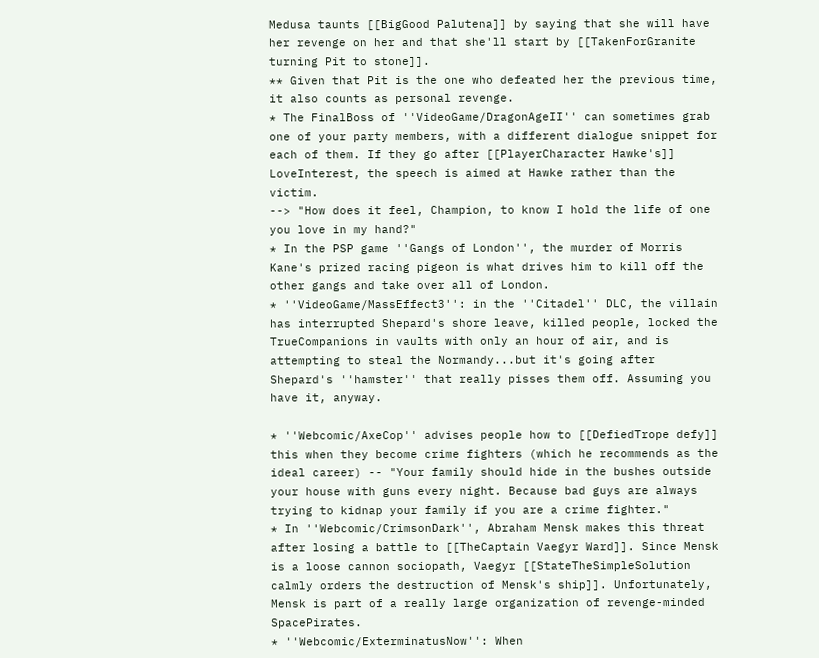Medusa taunts [[BigGood Palutena]] by saying that she will have her revenge on her and that she'll start by [[TakenForGranite turning Pit to stone]].
** Given that Pit is the one who defeated her the previous time, it also counts as personal revenge.
* The FinalBoss of ''VideoGame/DragonAgeII'' can sometimes grab one of your party members, with a different dialogue snippet for each of them. If they go after [[PlayerCharacter Hawke's]] LoveInterest, the speech is aimed at Hawke rather than the victim.
--> "How does it feel, Champion, to know I hold the life of one you love in my hand?"
* In the PSP game ''Gangs of London'', the murder of Morris Kane's prized racing pigeon is what drives him to kill off the other gangs and take over all of London.
* ''VideoGame/MassEffect3'': in the ''Citadel'' DLC, the villain has interrupted Shepard's shore leave, killed people, locked the TrueCompanions in vaults with only an hour of air, and is attempting to steal the Normandy...but it's going after Shepard's ''hamster'' that really pisses them off. Assuming you have it, anyway.

* ''Webcomic/AxeCop'' advises people how to [[DefiedTrope defy]] this when they become crime fighters (which he recommends as the ideal career) -- "Your family should hide in the bushes outside your house with guns every night. Because bad guys are always trying to kidnap your family if you are a crime fighter."
* In ''Webcomic/CrimsonDark'', Abraham Mensk makes this threat after losing a battle to [[TheCaptain Vaegyr Ward]]. Since Mensk is a loose cannon sociopath, Vaegyr [[StateTheSimpleSolution calmly orders the destruction of Mensk's ship]]. Unfortunately, Mensk is part of a really large organization of revenge-minded SpacePirates.
* ''Webcomic/ExterminatusNow'': When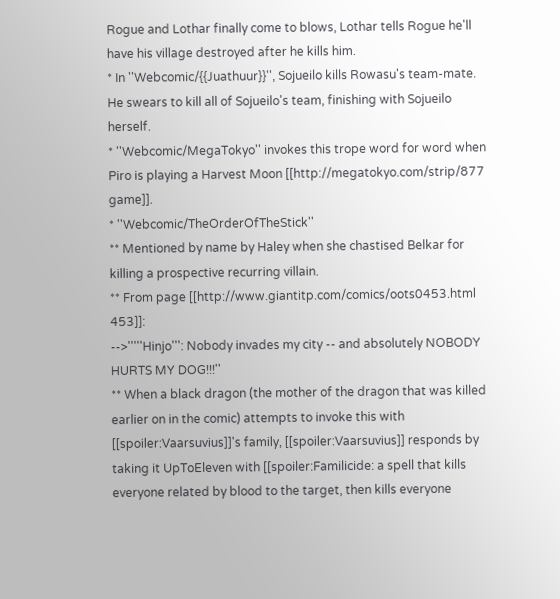Rogue and Lothar finally come to blows, Lothar tells Rogue he'll have his village destroyed after he kills him.
* In ''Webcomic/{{Juathuur}}'', Sojueilo kills Rowasu's team-mate. He swears to kill all of Sojueilo's team, finishing with Sojueilo herself.
* ''Webcomic/MegaTokyo'' invokes this trope word for word when Piro is playing a Harvest Moon [[http://megatokyo.com/strip/877 game]].
* ''Webcomic/TheOrderOfTheStick''
** Mentioned by name by Haley when she chastised Belkar for killing a prospective recurring villain.
** From page [[http://www.giantitp.com/comics/oots0453.html 453]]:
-->'''''Hinjo''': Nobody invades my city -- and absolutely NOBODY HURTS MY DOG!!!''
** When a black dragon (the mother of the dragon that was killed earlier on in the comic) attempts to invoke this with [[spoiler:Vaarsuvius]]'s family, [[spoiler:Vaarsuvius]] responds by taking it UpToEleven with [[spoiler:Familicide: a spell that kills everyone related by blood to the target, then kills everyone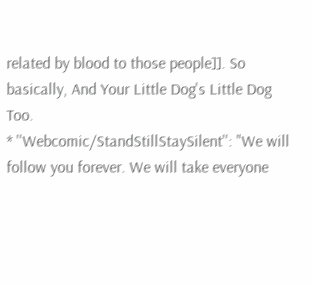related by blood to those people]]. So basically, And Your Little Dog's Little Dog Too.
* ''Webcomic/StandStillStaySilent'': "We will follow you forever. We will take everyone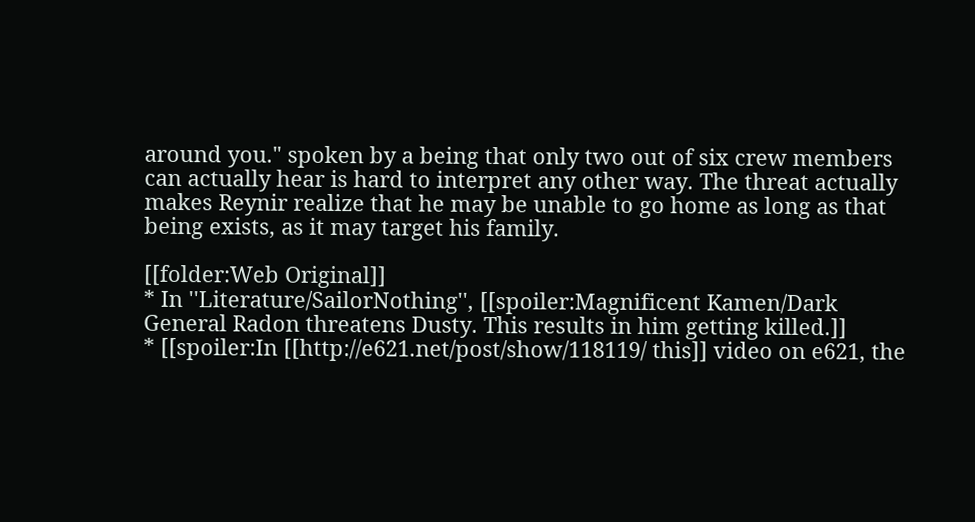around you." spoken by a being that only two out of six crew members can actually hear is hard to interpret any other way. The threat actually makes Reynir realize that he may be unable to go home as long as that being exists, as it may target his family.

[[folder:Web Original]]
* In ''Literature/SailorNothing'', [[spoiler:Magnificent Kamen/Dark General Radon threatens Dusty. This results in him getting killed.]]
* [[spoiler:In [[http://e621.net/post/show/118119/ this]] video on e621, the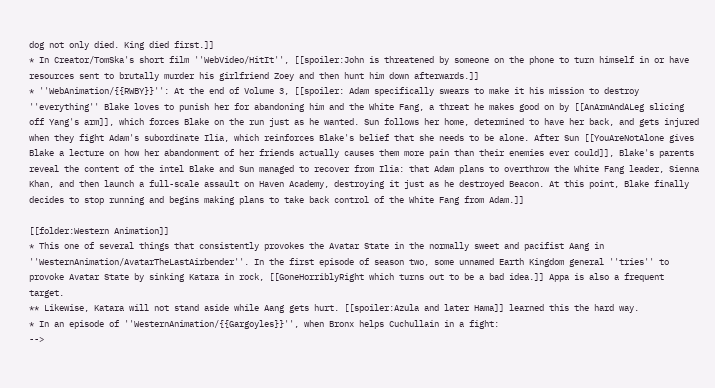dog not only died. King died first.]]
* In Creator/TomSka's short film ''WebVideo/HitIt'', [[spoiler:John is threatened by someone on the phone to turn himself in or have resources sent to brutally murder his girlfriend Zoey and then hunt him down afterwards.]]
* ''WebAnimation/{{RWBY}}'': At the end of Volume 3, [[spoiler: Adam specifically swears to make it his mission to destroy ''everything'' Blake loves to punish her for abandoning him and the White Fang, a threat he makes good on by [[AnArmAndALeg slicing off Yang's arm]], which forces Blake on the run just as he wanted. Sun follows her home, determined to have her back, and gets injured when they fight Adam's subordinate Ilia, which reinforces Blake's belief that she needs to be alone. After Sun [[YouAreNotAlone gives Blake a lecture on how her abandonment of her friends actually causes them more pain than their enemies ever could]], Blake's parents reveal the content of the intel Blake and Sun managed to recover from Ilia: that Adam plans to overthrow the White Fang leader, Sienna Khan, and then launch a full-scale assault on Haven Academy, destroying it just as he destroyed Beacon. At this point, Blake finally decides to stop running and begins making plans to take back control of the White Fang from Adam.]]

[[folder:Western Animation]]
* This one of several things that consistently provokes the Avatar State in the normally sweet and pacifist Aang in ''WesternAnimation/AvatarTheLastAirbender''. In the first episode of season two, some unnamed Earth Kingdom general ''tries'' to provoke Avatar State by sinking Katara in rock, [[GoneHorriblyRight which turns out to be a bad idea.]] Appa is also a frequent target.
** Likewise, Katara will not stand aside while Aang gets hurt. [[spoiler:Azula and later Hama]] learned this the hard way.
* In an episode of ''WesternAnimation/{{Gargoyles}}'', when Bronx helps Cuchullain in a fight:
-->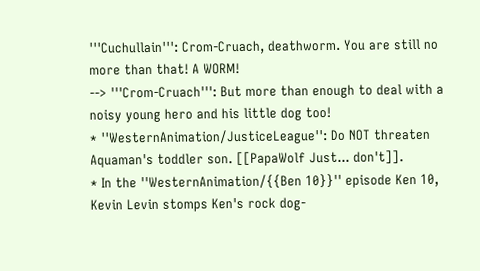'''Cuchullain''': Crom-Cruach, deathworm. You are still no more than that! A WORM!
--> '''Crom-Cruach''': But more than enough to deal with a noisy young hero and his little dog too!
* ''WesternAnimation/JusticeLeague'': Do NOT threaten Aquaman's toddler son. [[PapaWolf Just... don't]].
* In the ''WesternAnimation/{{Ben 10}}'' episode Ken 10, Kevin Levin stomps Ken's rock dog-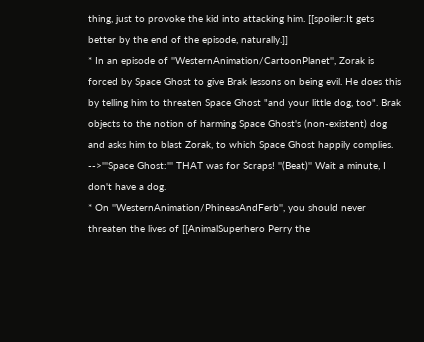thing, just to provoke the kid into attacking him. [[spoiler:It gets better by the end of the episode, naturally.]]
* In an episode of ''WesternAnimation/CartoonPlanet'', Zorak is forced by Space Ghost to give Brak lessons on being evil. He does this by telling him to threaten Space Ghost "and your little dog, too". Brak objects to the notion of harming Space Ghost's (non-existent) dog and asks him to blast Zorak, to which Space Ghost happily complies.
-->'''Space Ghost:''' THAT was for Scraps! ''(Beat)'' Wait a minute, I don't have a dog.
* On ''WesternAnimation/PhineasAndFerb'', you should never threaten the lives of [[AnimalSuperhero Perry the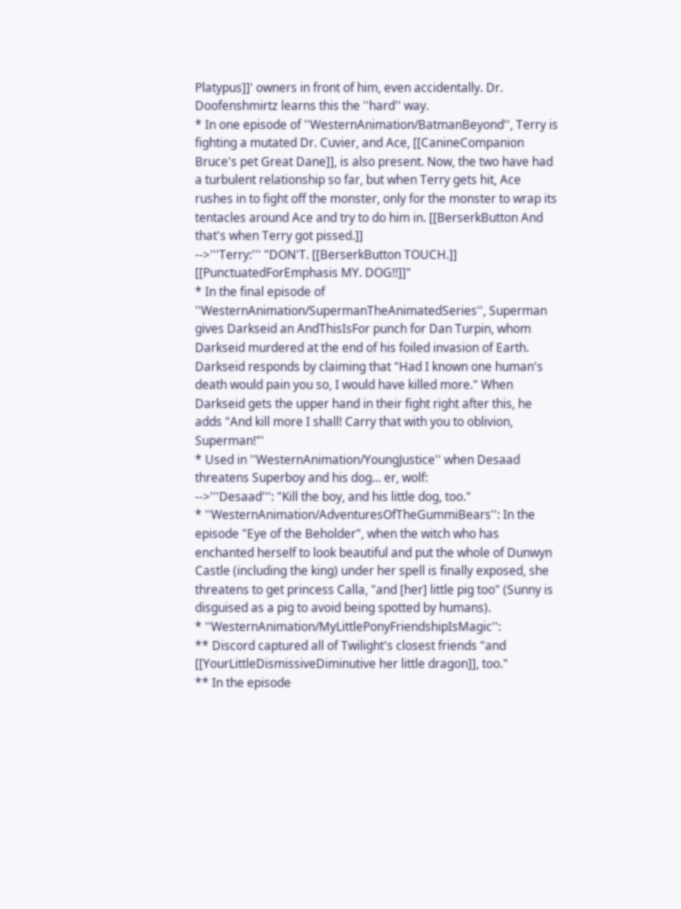Platypus]]' owners in front of him, even accidentally. Dr. Doofenshmirtz learns this the ''hard'' way.
* In one episode of ''WesternAnimation/BatmanBeyond'', Terry is fighting a mutated Dr. Cuvier, and Ace, [[CanineCompanion Bruce's pet Great Dane]], is also present. Now, the two have had a turbulent relationship so far, but when Terry gets hit, Ace rushes in to fight off the monster, only for the monster to wrap its tentacles around Ace and try to do him in. [[BerserkButton And that's when Terry got pissed.]]
-->'''Terry:''' "DON'T. [[BerserkButton TOUCH.]] [[PunctuatedForEmphasis MY. DOG!!]]"
* In the final episode of ''WesternAnimation/SupermanTheAnimatedSeries'', Superman gives Darkseid an AndThisIsFor punch for Dan Turpin, whom Darkseid murdered at the end of his foiled invasion of Earth. Darkseid responds by claiming that "Had I known one human's death would pain you so, I would have killed more." When Darkseid gets the upper hand in their fight right after this, he adds "And kill more I shall! Carry that with you to oblivion, Superman!"'
* Used in ''WesternAnimation/YoungJustice'' when Desaad threatens Superboy and his dog... er, wolf:
-->'''Desaad''': "Kill the boy, and his little dog, too."
* ''WesternAnimation/AdventuresOfTheGummiBears'': In the episode "Eye of the Beholder", when the witch who has enchanted herself to look beautiful and put the whole of Dunwyn Castle (including the king) under her spell is finally exposed, she threatens to get princess Calla, "and [her] little pig too" (Sunny is disguised as a pig to avoid being spotted by humans).
* ''WesternAnimation/MyLittlePonyFriendshipIsMagic'':
** Discord captured all of Twilight's closest friends "and [[YourLittleDismissiveDiminutive her little dragon]], too."
** In the episode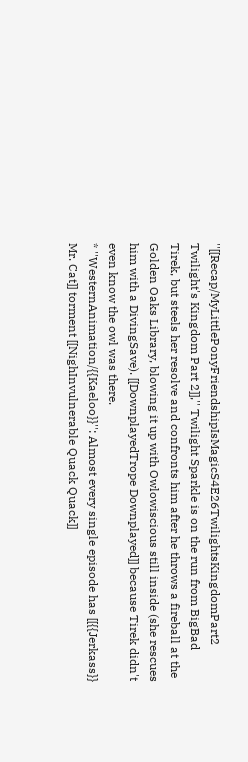''[[Recap/MyLittlePonyFriendshipIsMagicS4E26TwilightsKingdomPart2 Twilight's Kingdom Part 2]],'' Twilight Sparkle is on the run from BigBad Tirek, but steels her resolve and confronts him after he throws a fireball at the Golden Oaks Library, blowing it up with Owlowiscious still inside (she rescues him with a DivingSave). [[DownplayedTrope Downplayed]] because Tirek didn't even know the owl was there.
* ''WesternAnimation/{{Kaeloo}}'': Almost every single episode has [[{{Jerkass}} Mr. Cat]] torment [[NighInvulnerable Quack Quack]]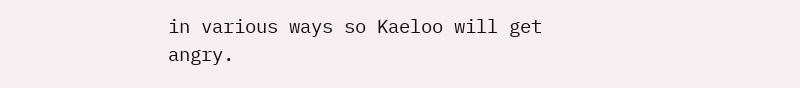in various ways so Kaeloo will get angry.